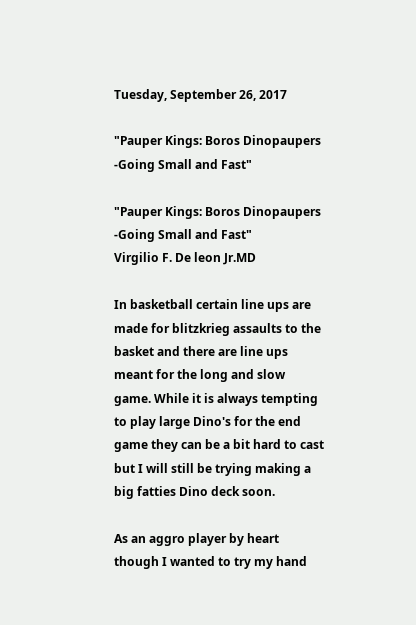Tuesday, September 26, 2017

"Pauper Kings: Boros Dinopaupers -Going Small and Fast"

"Pauper Kings: Boros Dinopaupers -Going Small and Fast"
Virgilio F. De leon Jr.MD

In basketball certain line ups are made for blitzkrieg assaults to the basket and there are line ups meant for the long and slow game. While it is always tempting to play large Dino's for the end game they can be a bit hard to cast but I will still be trying making a big fatties Dino deck soon.

As an aggro player by heart though I wanted to try my hand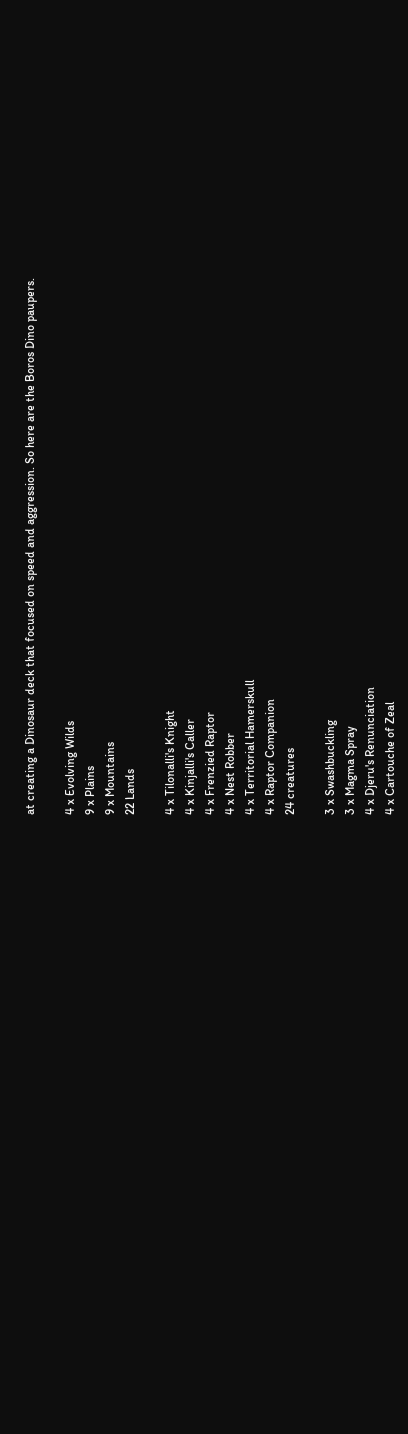at creating a Dinosaur deck that focused on speed and aggression. So here are the Boros Dino paupers.

4 x Evolving Wilds
9 x Plains
9 x Mountains
22 Lands

4 x Tilonalli's Knight
4 x Kinjalli's Caller
4 x Frenzied Raptor
4 x Nest Robber
4 x Territorial Hamerskull
4 x Raptor Companion
24 creatures

3 x Swashbuckling
3 x Magma Spray
4 x Djeru's Renunciation
4 x Cartouche of Zeal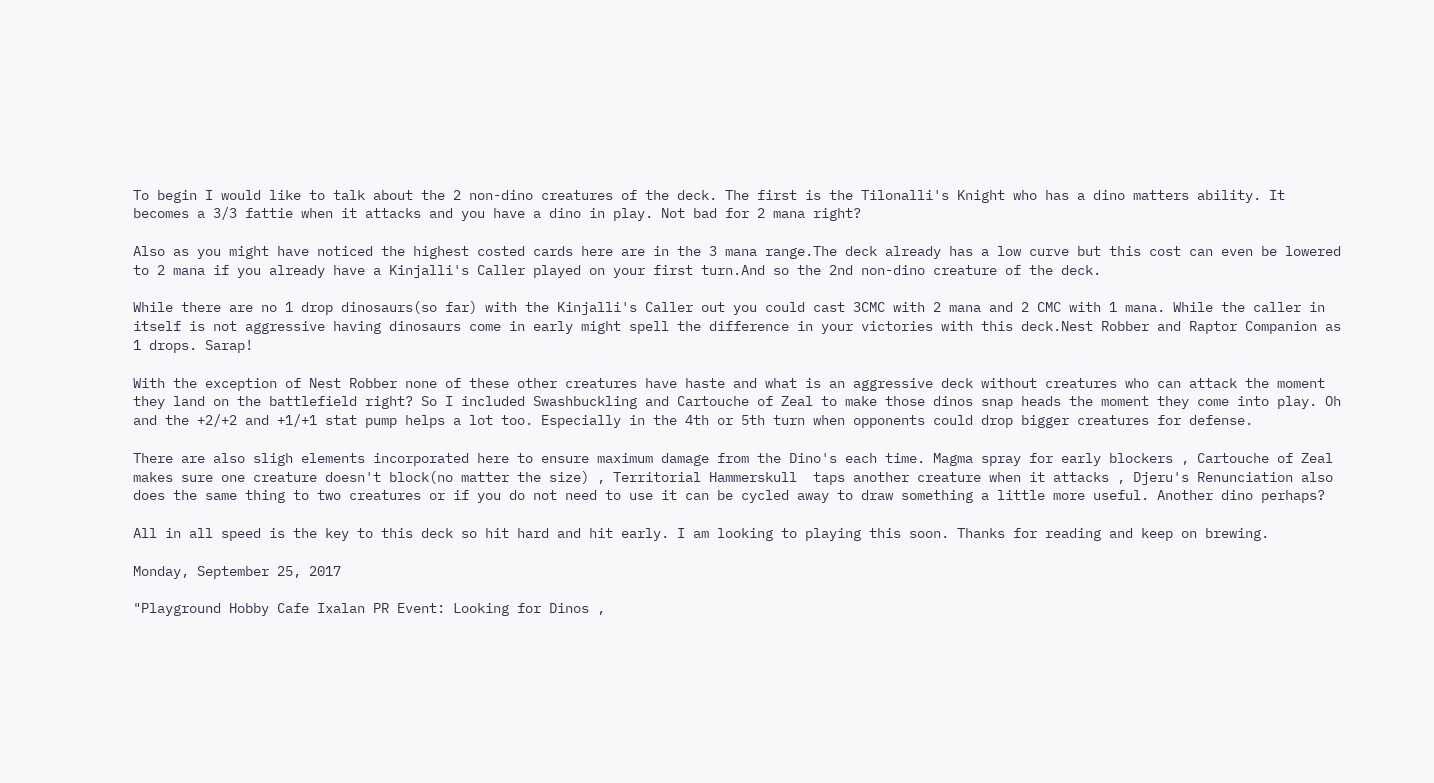To begin I would like to talk about the 2 non-dino creatures of the deck. The first is the Tilonalli's Knight who has a dino matters ability. It becomes a 3/3 fattie when it attacks and you have a dino in play. Not bad for 2 mana right?

Also as you might have noticed the highest costed cards here are in the 3 mana range.The deck already has a low curve but this cost can even be lowered to 2 mana if you already have a Kinjalli's Caller played on your first turn.And so the 2nd non-dino creature of the deck.

While there are no 1 drop dinosaurs(so far) with the Kinjalli's Caller out you could cast 3CMC with 2 mana and 2 CMC with 1 mana. While the caller in itself is not aggressive having dinosaurs come in early might spell the difference in your victories with this deck.Nest Robber and Raptor Companion as 1 drops. Sarap!

With the exception of Nest Robber none of these other creatures have haste and what is an aggressive deck without creatures who can attack the moment they land on the battlefield right? So I included Swashbuckling and Cartouche of Zeal to make those dinos snap heads the moment they come into play. Oh and the +2/+2 and +1/+1 stat pump helps a lot too. Especially in the 4th or 5th turn when opponents could drop bigger creatures for defense.

There are also sligh elements incorporated here to ensure maximum damage from the Dino's each time. Magma spray for early blockers , Cartouche of Zeal makes sure one creature doesn't block(no matter the size) , Territorial Hammerskull  taps another creature when it attacks , Djeru's Renunciation also does the same thing to two creatures or if you do not need to use it can be cycled away to draw something a little more useful. Another dino perhaps?

All in all speed is the key to this deck so hit hard and hit early. I am looking to playing this soon. Thanks for reading and keep on brewing.

Monday, September 25, 2017

"Playground Hobby Cafe Ixalan PR Event: Looking for Dinos ,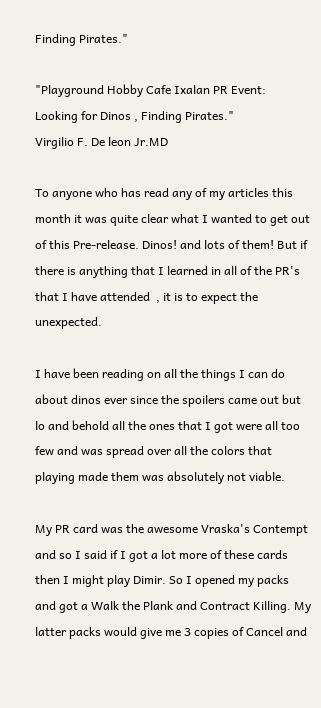Finding Pirates."

"Playground Hobby Cafe Ixalan PR Event: Looking for Dinos , Finding Pirates."
Virgilio F. De leon Jr.MD

To anyone who has read any of my articles this month it was quite clear what I wanted to get out of this Pre-release. Dinos! and lots of them! But if there is anything that I learned in all of the PR's that I have attended  , it is to expect the unexpected.

I have been reading on all the things I can do about dinos ever since the spoilers came out but lo and behold all the ones that I got were all too few and was spread over all the colors that playing made them was absolutely not viable.

My PR card was the awesome Vraska's Contempt and so I said if I got a lot more of these cards then I might play Dimir. So I opened my packs and got a Walk the Plank and Contract Killing. My latter packs would give me 3 copies of Cancel and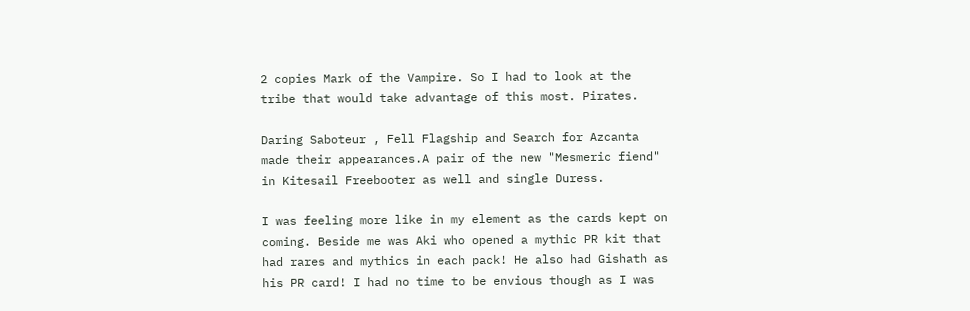2 copies Mark of the Vampire. So I had to look at the tribe that would take advantage of this most. Pirates.

Daring Saboteur , Fell Flagship and Search for Azcanta made their appearances.A pair of the new "Mesmeric fiend" in Kitesail Freebooter as well and single Duress.

I was feeling more like in my element as the cards kept on coming. Beside me was Aki who opened a mythic PR kit that had rares and mythics in each pack! He also had Gishath as his PR card! I had no time to be envious though as I was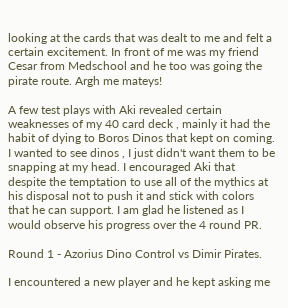looking at the cards that was dealt to me and felt a certain excitement. In front of me was my friend Cesar from Medschool and he too was going the pirate route. Argh me mateys!

A few test plays with Aki revealed certain weaknesses of my 40 card deck , mainly it had the habit of dying to Boros Dinos that kept on coming. I wanted to see dinos , I just didn't want them to be snapping at my head. I encouraged Aki that despite the temptation to use all of the mythics at his disposal not to push it and stick with colors that he can support. I am glad he listened as I would observe his progress over the 4 round PR.

Round 1 - Azorius Dino Control vs Dimir Pirates.

I encountered a new player and he kept asking me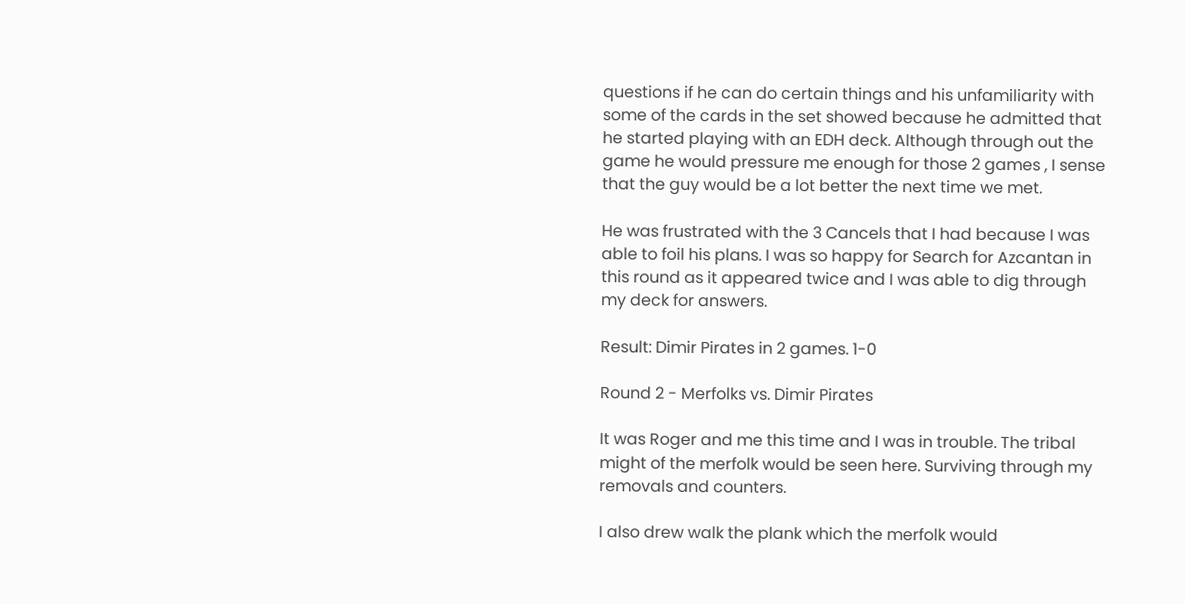questions if he can do certain things and his unfamiliarity with some of the cards in the set showed because he admitted that he started playing with an EDH deck. Although through out the game he would pressure me enough for those 2 games , I sense that the guy would be a lot better the next time we met.

He was frustrated with the 3 Cancels that I had because I was able to foil his plans. I was so happy for Search for Azcantan in this round as it appeared twice and I was able to dig through my deck for answers.

Result: Dimir Pirates in 2 games. 1-0

Round 2 - Merfolks vs. Dimir Pirates

It was Roger and me this time and I was in trouble. The tribal might of the merfolk would be seen here. Surviving through my removals and counters.

I also drew walk the plank which the merfolk would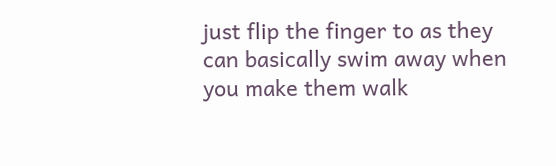just flip the finger to as they can basically swim away when you make them walk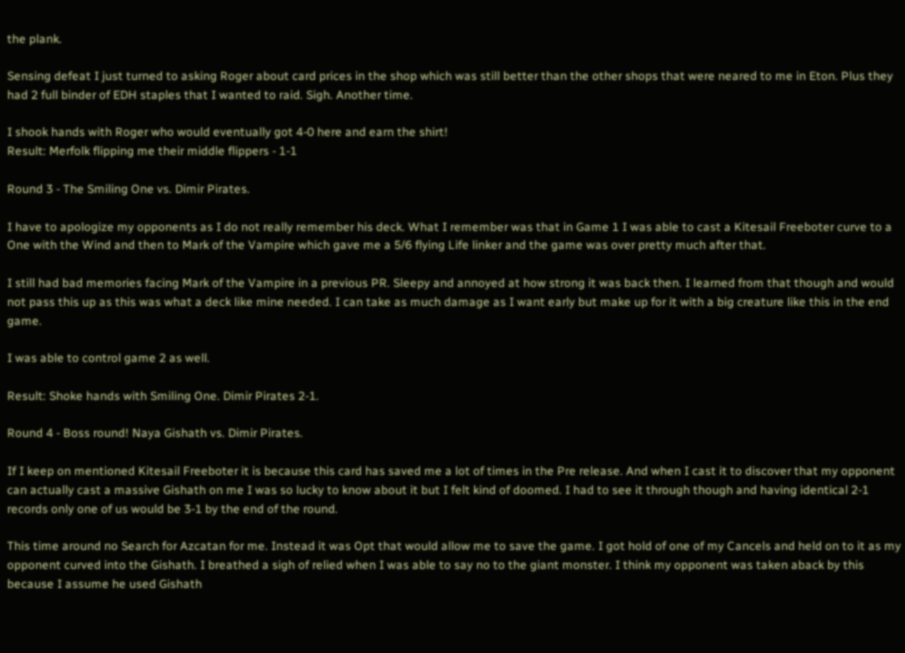the plank.

Sensing defeat I just turned to asking Roger about card prices in the shop which was still better than the other shops that were neared to me in Eton. Plus they had 2 full binder of EDH staples that I wanted to raid. Sigh. Another time.

I shook hands with Roger who would eventually got 4-0 here and earn the shirt!
Result: Merfolk flipping me their middle flippers - 1-1

Round 3 - The Smiling One vs. Dimir Pirates.

I have to apologize my opponents as I do not really remember his deck. What I remember was that in Game 1 I was able to cast a Kitesail Freeboter curve to a One with the Wind and then to Mark of the Vampire which gave me a 5/6 flying Life linker and the game was over pretty much after that.

I still had bad memories facing Mark of the Vampire in a previous PR. Sleepy and annoyed at how strong it was back then. I learned from that though and would not pass this up as this was what a deck like mine needed. I can take as much damage as I want early but make up for it with a big creature like this in the end game.

I was able to control game 2 as well.

Result: Shoke hands with Smiling One. Dimir Pirates 2-1.

Round 4 - Boss round! Naya Gishath vs. Dimir Pirates.

If I keep on mentioned Kitesail Freeboter it is because this card has saved me a lot of times in the Pre release. And when I cast it to discover that my opponent can actually cast a massive Gishath on me I was so lucky to know about it but I felt kind of doomed. I had to see it through though and having identical 2-1 records only one of us would be 3-1 by the end of the round.

This time around no Search for Azcatan for me. Instead it was Opt that would allow me to save the game. I got hold of one of my Cancels and held on to it as my opponent curved into the Gishath. I breathed a sigh of relied when I was able to say no to the giant monster. I think my opponent was taken aback by this because I assume he used Gishath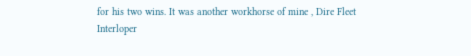for his two wins. It was another workhorse of mine , Dire Fleet Interloper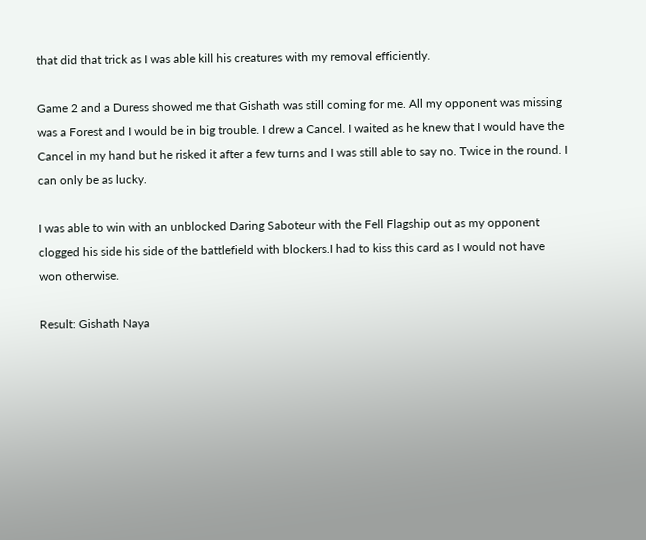that did that trick as I was able kill his creatures with my removal efficiently.

Game 2 and a Duress showed me that Gishath was still coming for me. All my opponent was missing was a Forest and I would be in big trouble. I drew a Cancel. I waited as he knew that I would have the Cancel in my hand but he risked it after a few turns and I was still able to say no. Twice in the round. I can only be as lucky.

I was able to win with an unblocked Daring Saboteur with the Fell Flagship out as my opponent clogged his side his side of the battlefield with blockers.I had to kiss this card as I would not have won otherwise.

Result: Gishath Naya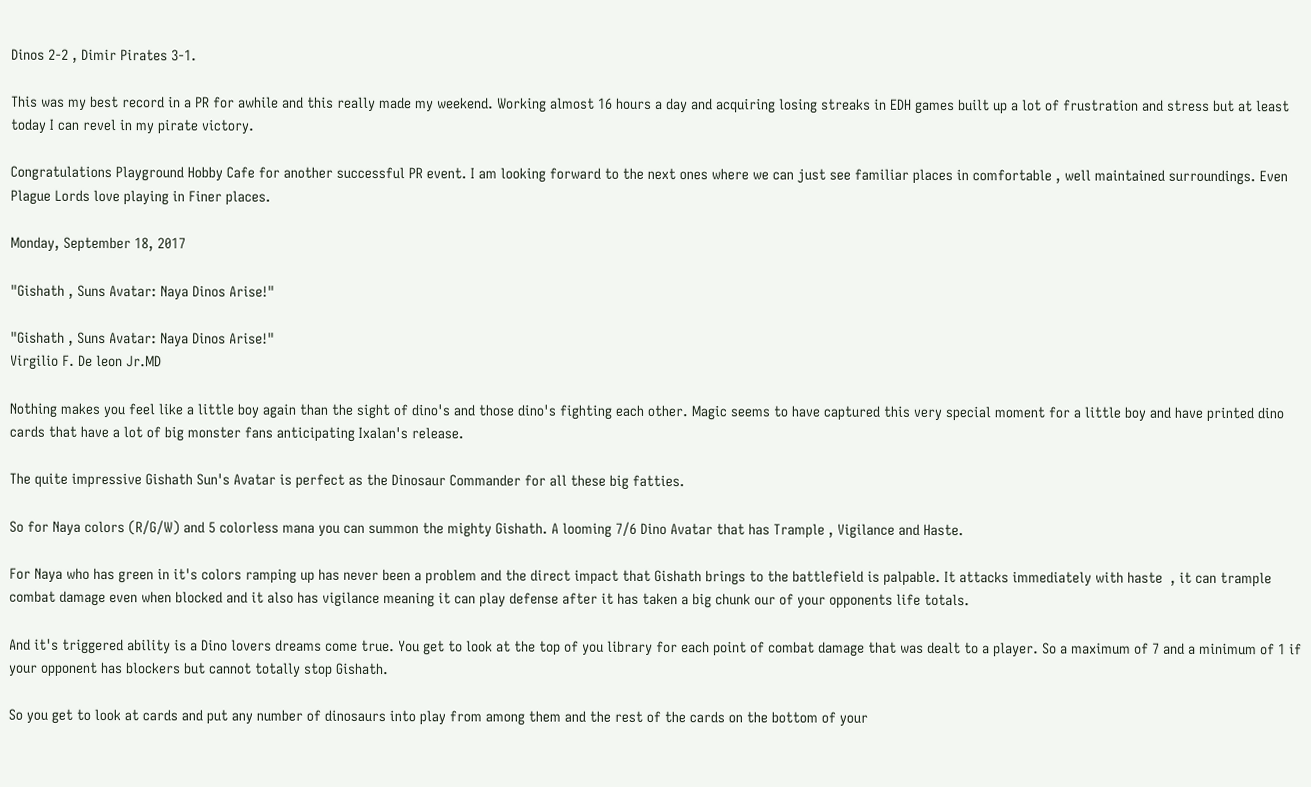Dinos 2-2 , Dimir Pirates 3-1.

This was my best record in a PR for awhile and this really made my weekend. Working almost 16 hours a day and acquiring losing streaks in EDH games built up a lot of frustration and stress but at least today I can revel in my pirate victory.

Congratulations Playground Hobby Cafe for another successful PR event. I am looking forward to the next ones where we can just see familiar places in comfortable , well maintained surroundings. Even Plague Lords love playing in Finer places.

Monday, September 18, 2017

"Gishath , Suns Avatar: Naya Dinos Arise!"

"Gishath , Suns Avatar: Naya Dinos Arise!"
Virgilio F. De leon Jr.MD

Nothing makes you feel like a little boy again than the sight of dino's and those dino's fighting each other. Magic seems to have captured this very special moment for a little boy and have printed dino cards that have a lot of big monster fans anticipating Ixalan's release.

The quite impressive Gishath Sun's Avatar is perfect as the Dinosaur Commander for all these big fatties.

So for Naya colors (R/G/W) and 5 colorless mana you can summon the mighty Gishath. A looming 7/6 Dino Avatar that has Trample , Vigilance and Haste.

For Naya who has green in it's colors ramping up has never been a problem and the direct impact that Gishath brings to the battlefield is palpable. It attacks immediately with haste  , it can trample combat damage even when blocked and it also has vigilance meaning it can play defense after it has taken a big chunk our of your opponents life totals.

And it's triggered ability is a Dino lovers dreams come true. You get to look at the top of you library for each point of combat damage that was dealt to a player. So a maximum of 7 and a minimum of 1 if your opponent has blockers but cannot totally stop Gishath.

So you get to look at cards and put any number of dinosaurs into play from among them and the rest of the cards on the bottom of your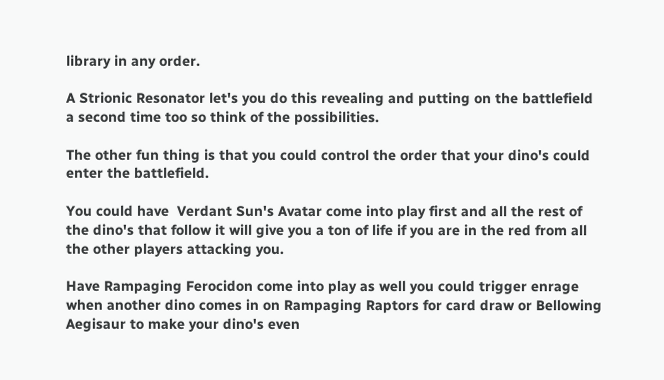library in any order.

A Strionic Resonator let's you do this revealing and putting on the battlefield a second time too so think of the possibilities.

The other fun thing is that you could control the order that your dino's could enter the battlefield.

You could have  Verdant Sun's Avatar come into play first and all the rest of the dino's that follow it will give you a ton of life if you are in the red from all the other players attacking you.

Have Rampaging Ferocidon come into play as well you could trigger enrage when another dino comes in on Rampaging Raptors for card draw or Bellowing Aegisaur to make your dino's even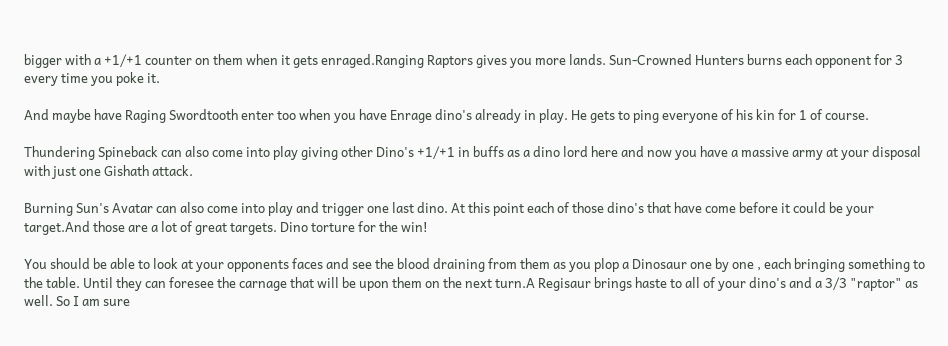bigger with a +1/+1 counter on them when it gets enraged.Ranging Raptors gives you more lands. Sun-Crowned Hunters burns each opponent for 3 every time you poke it.

And maybe have Raging Swordtooth enter too when you have Enrage dino's already in play. He gets to ping everyone of his kin for 1 of course.

Thundering Spineback can also come into play giving other Dino's +1/+1 in buffs as a dino lord here and now you have a massive army at your disposal with just one Gishath attack.

Burning Sun's Avatar can also come into play and trigger one last dino. At this point each of those dino's that have come before it could be your target.And those are a lot of great targets. Dino torture for the win!

You should be able to look at your opponents faces and see the blood draining from them as you plop a Dinosaur one by one , each bringing something to the table. Until they can foresee the carnage that will be upon them on the next turn.A Regisaur brings haste to all of your dino's and a 3/3 "raptor" as well. So I am sure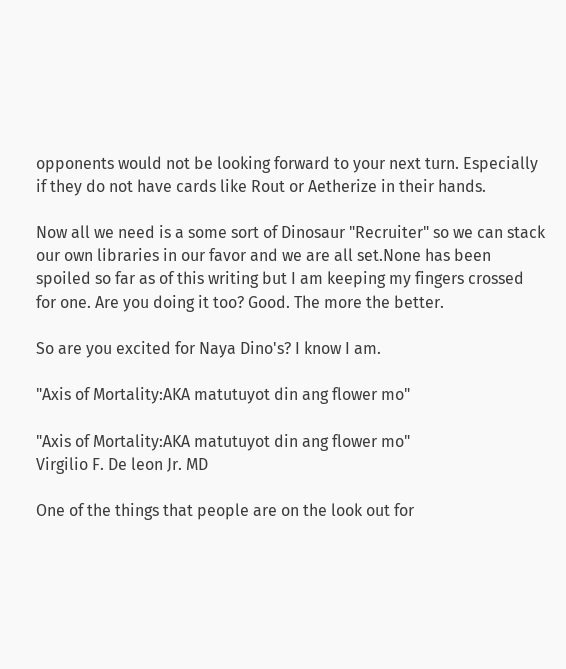opponents would not be looking forward to your next turn. Especially if they do not have cards like Rout or Aetherize in their hands.

Now all we need is a some sort of Dinosaur "Recruiter" so we can stack our own libraries in our favor and we are all set.None has been spoiled so far as of this writing but I am keeping my fingers crossed for one. Are you doing it too? Good. The more the better.

So are you excited for Naya Dino's? I know I am.

"Axis of Mortality:AKA matutuyot din ang flower mo"

"Axis of Mortality:AKA matutuyot din ang flower mo"
Virgilio F. De leon Jr. MD

One of the things that people are on the look out for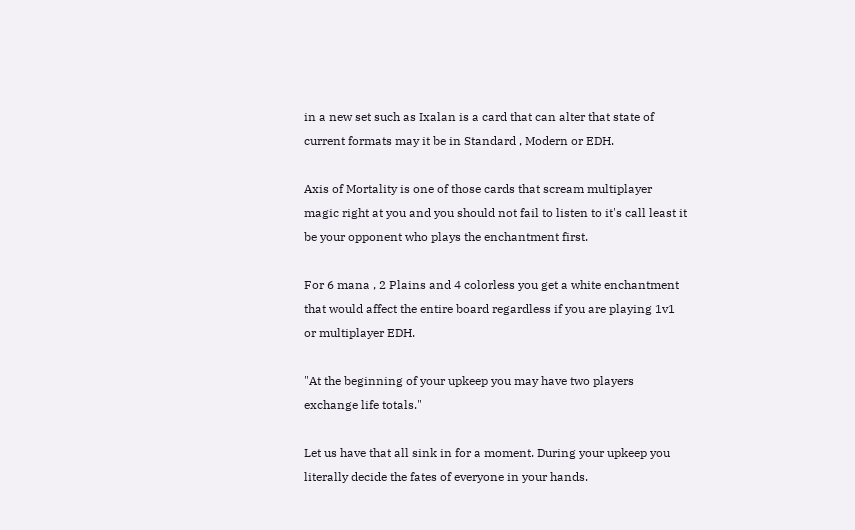in a new set such as Ixalan is a card that can alter that state of current formats may it be in Standard , Modern or EDH.

Axis of Mortality is one of those cards that scream multiplayer magic right at you and you should not fail to listen to it's call least it be your opponent who plays the enchantment first.

For 6 mana , 2 Plains and 4 colorless you get a white enchantment that would affect the entire board regardless if you are playing 1v1 or multiplayer EDH.

"At the beginning of your upkeep you may have two players exchange life totals."

Let us have that all sink in for a moment. During your upkeep you literally decide the fates of everyone in your hands.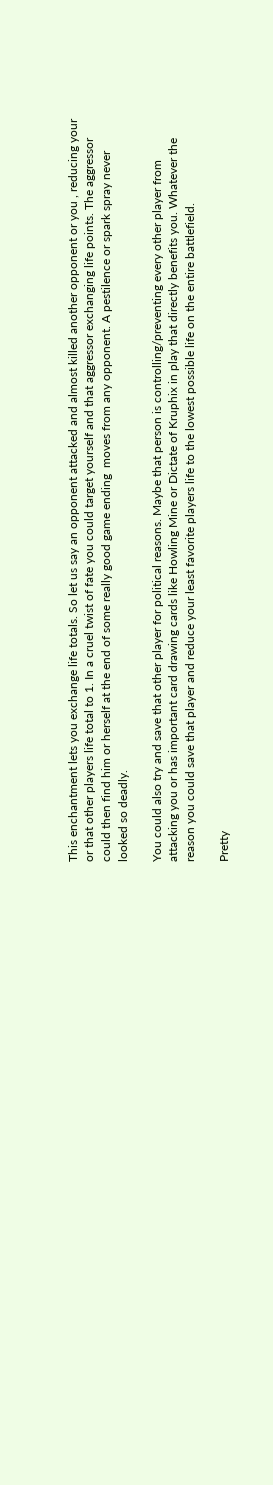This enchantment lets you exchange life totals. So let us say an opponent attacked and almost killed another opponent or you , reducing your or that other players life total to 1. In a cruel twist of fate you could target yourself and that aggressor exchanging life points. The aggressor could then find him or herself at the end of some really good game ending  moves from any opponent. A pestilence or spark spray never looked so deadly.

You could also try and save that other player for political reasons. Maybe that person is controlling/preventing every other player from attacking you or has important card drawing cards like Howling Mine or Dictate of Kruphix in play that directly benefits you. Whatever the reason you could save that player and reduce your least favorite players life to the lowest possible life on the entire battlefield.

Pretty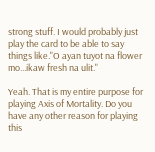strong stuff. I would probably just play the card to be able to say things like."O ayan tuyot na flower mo...ikaw fresh na ulit."

Yeah. That is my entire purpose for playing Axis of Mortality. Do you have any other reason for playing this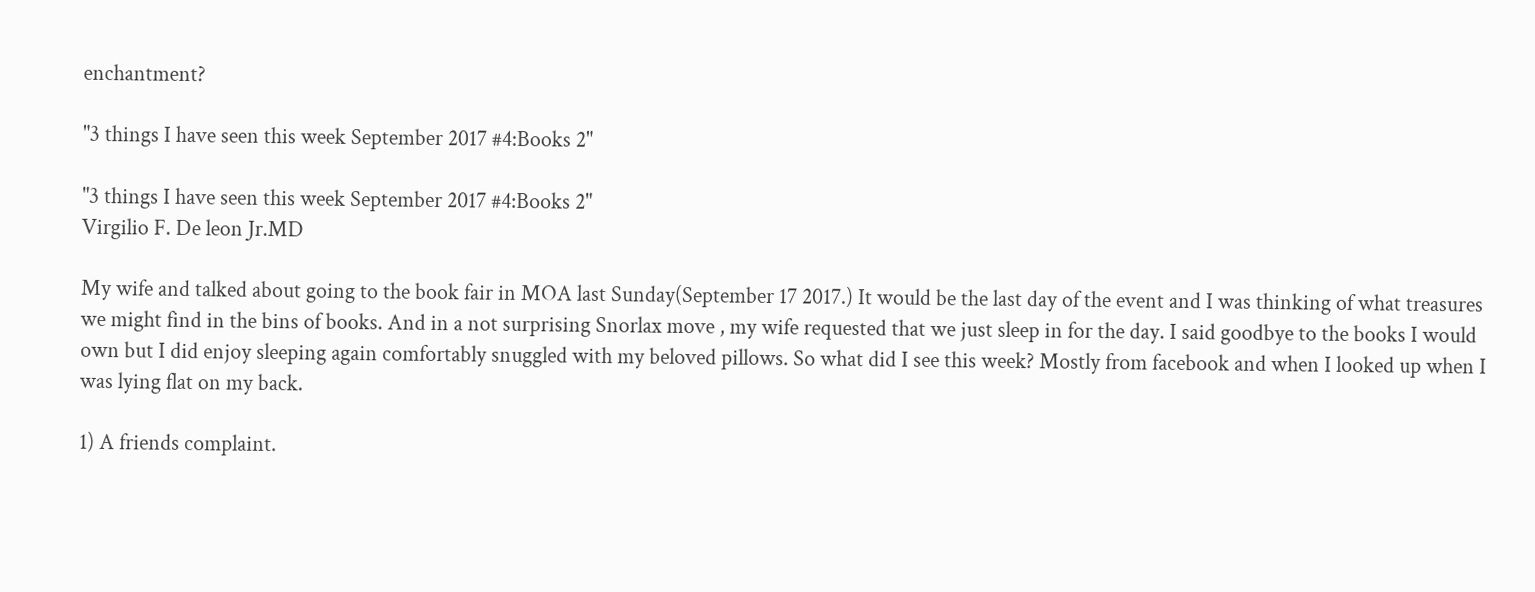enchantment?

"3 things I have seen this week September 2017 #4:Books 2"

"3 things I have seen this week September 2017 #4:Books 2"
Virgilio F. De leon Jr.MD

My wife and talked about going to the book fair in MOA last Sunday(September 17 2017.) It would be the last day of the event and I was thinking of what treasures we might find in the bins of books. And in a not surprising Snorlax move , my wife requested that we just sleep in for the day. I said goodbye to the books I would own but I did enjoy sleeping again comfortably snuggled with my beloved pillows. So what did I see this week? Mostly from facebook and when I looked up when I was lying flat on my back.

1) A friends complaint.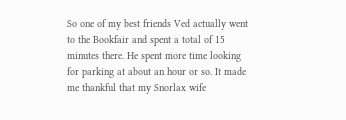So one of my best friends Ved actually went to the Bookfair and spent a total of 15 minutes there. He spent more time looking for parking at about an hour or so. It made me thankful that my Snorlax wife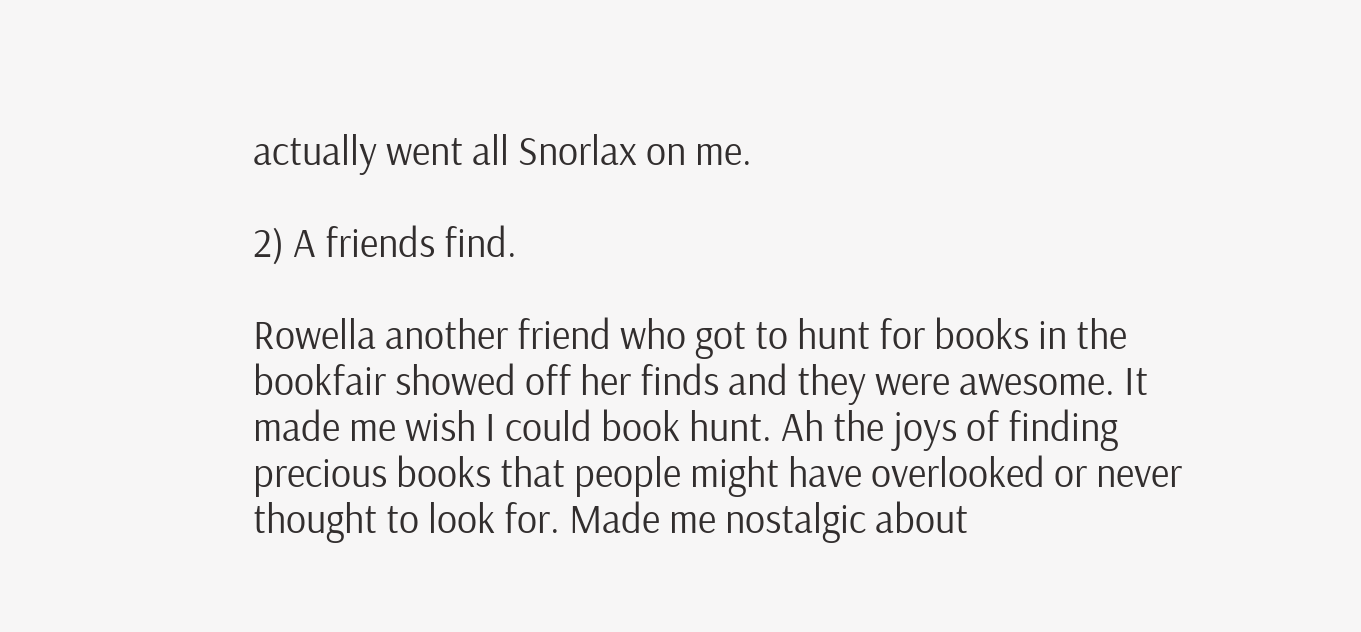actually went all Snorlax on me.

2) A friends find.

Rowella another friend who got to hunt for books in the bookfair showed off her finds and they were awesome. It made me wish I could book hunt. Ah the joys of finding precious books that people might have overlooked or never thought to look for. Made me nostalgic about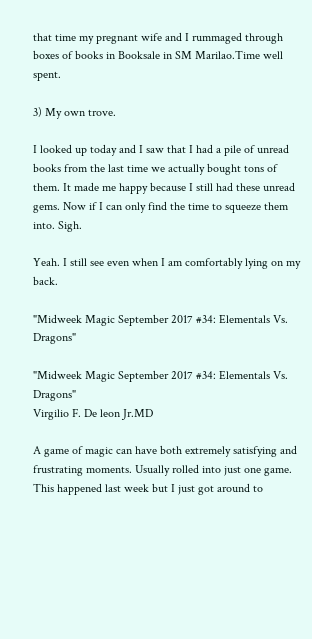that time my pregnant wife and I rummaged through boxes of books in Booksale in SM Marilao.Time well spent.

3) My own trove.

I looked up today and I saw that I had a pile of unread books from the last time we actually bought tons of them. It made me happy because I still had these unread gems. Now if I can only find the time to squeeze them into. Sigh.

Yeah. I still see even when I am comfortably lying on my back.

"Midweek Magic September 2017 #34: Elementals Vs. Dragons"

"Midweek Magic September 2017 #34: Elementals Vs. Dragons"
Virgilio F. De leon Jr.MD

A game of magic can have both extremely satisfying and frustrating moments. Usually rolled into just one game. This happened last week but I just got around to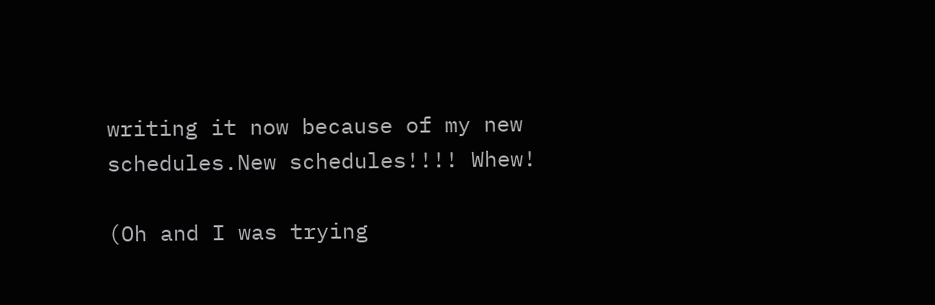writing it now because of my new schedules.New schedules!!!! Whew!

(Oh and I was trying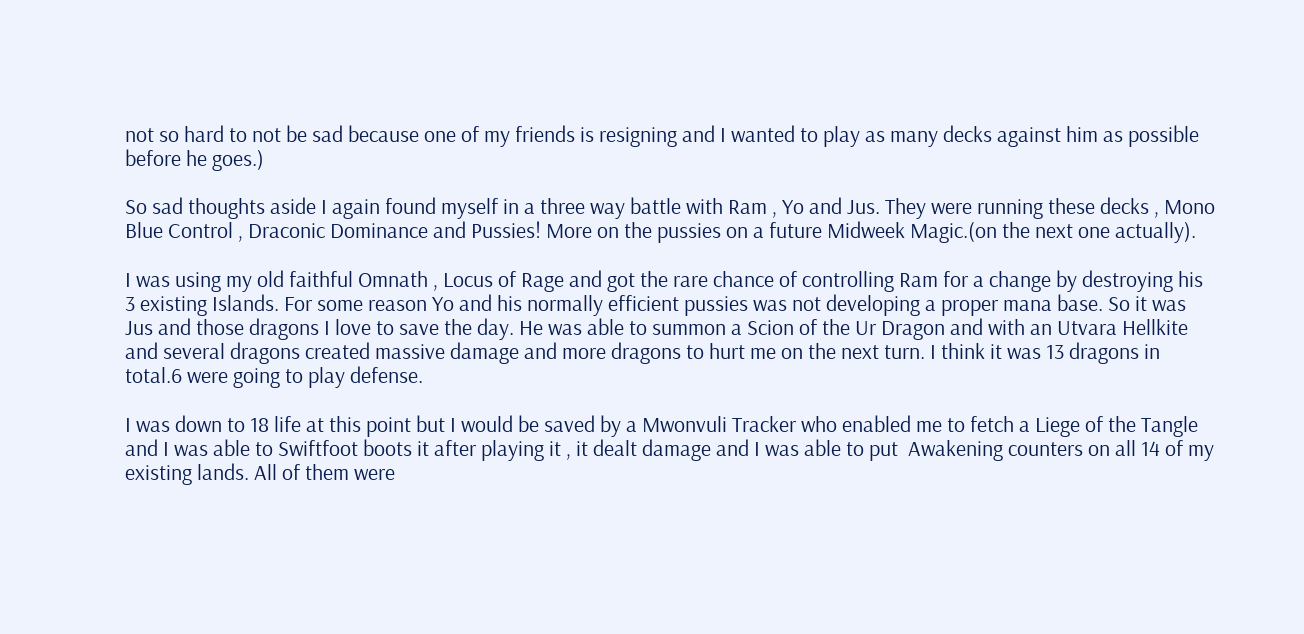not so hard to not be sad because one of my friends is resigning and I wanted to play as many decks against him as possible before he goes.)

So sad thoughts aside I again found myself in a three way battle with Ram , Yo and Jus. They were running these decks , Mono Blue Control , Draconic Dominance and Pussies! More on the pussies on a future Midweek Magic.(on the next one actually).

I was using my old faithful Omnath , Locus of Rage and got the rare chance of controlling Ram for a change by destroying his 3 existing Islands. For some reason Yo and his normally efficient pussies was not developing a proper mana base. So it was Jus and those dragons I love to save the day. He was able to summon a Scion of the Ur Dragon and with an Utvara Hellkite and several dragons created massive damage and more dragons to hurt me on the next turn. I think it was 13 dragons in total.6 were going to play defense.

I was down to 18 life at this point but I would be saved by a Mwonvuli Tracker who enabled me to fetch a Liege of the Tangle and I was able to Swiftfoot boots it after playing it , it dealt damage and I was able to put  Awakening counters on all 14 of my existing lands. All of them were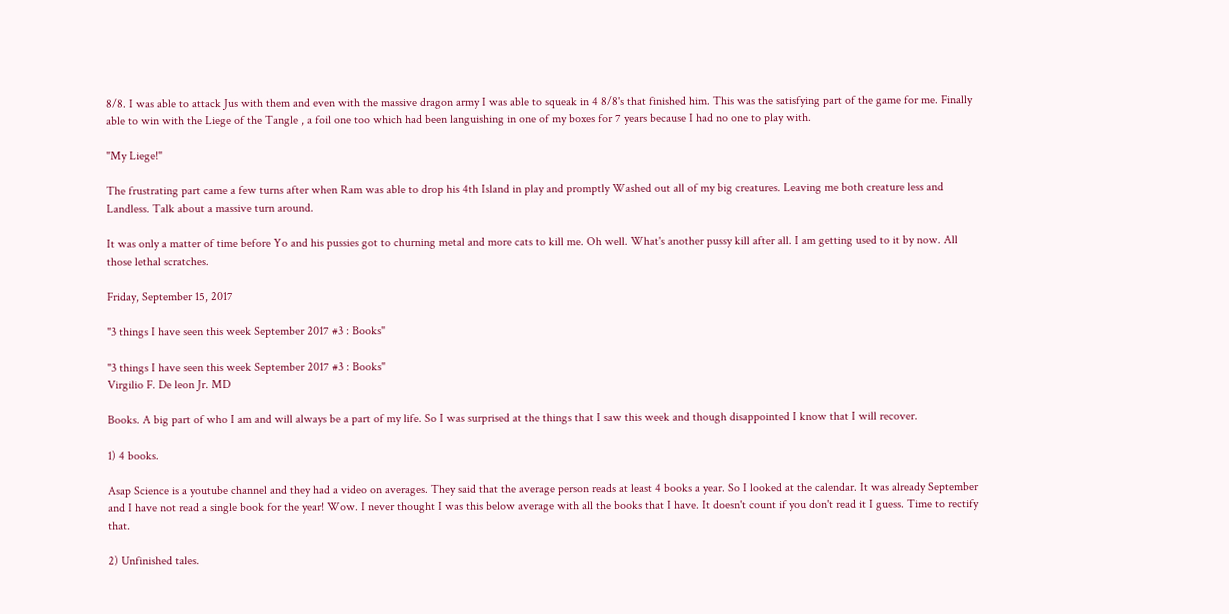8/8. I was able to attack Jus with them and even with the massive dragon army I was able to squeak in 4 8/8's that finished him. This was the satisfying part of the game for me. Finally able to win with the Liege of the Tangle , a foil one too which had been languishing in one of my boxes for 7 years because I had no one to play with.

"My Liege!"

The frustrating part came a few turns after when Ram was able to drop his 4th Island in play and promptly Washed out all of my big creatures. Leaving me both creature less and Landless. Talk about a massive turn around.

It was only a matter of time before Yo and his pussies got to churning metal and more cats to kill me. Oh well. What's another pussy kill after all. I am getting used to it by now. All those lethal scratches.

Friday, September 15, 2017

"3 things I have seen this week September 2017 #3 : Books"

"3 things I have seen this week September 2017 #3 : Books"
Virgilio F. De leon Jr. MD

Books. A big part of who I am and will always be a part of my life. So I was surprised at the things that I saw this week and though disappointed I know that I will recover.

1) 4 books.

Asap Science is a youtube channel and they had a video on averages. They said that the average person reads at least 4 books a year. So I looked at the calendar. It was already September and I have not read a single book for the year! Wow. I never thought I was this below average with all the books that I have. It doesn't count if you don't read it I guess. Time to rectify that.

2) Unfinished tales.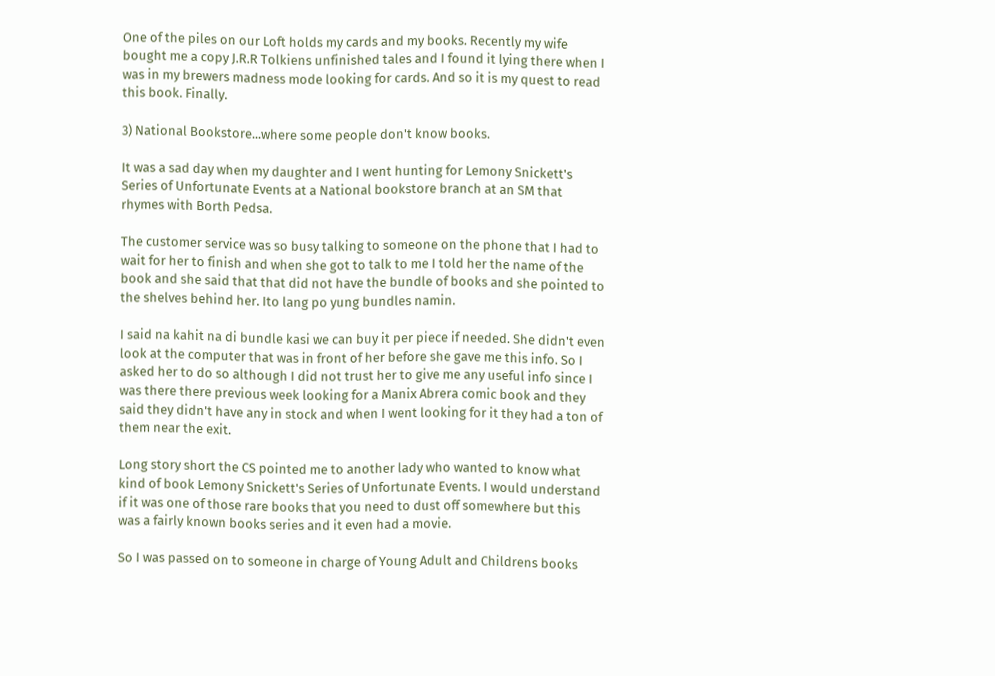One of the piles on our Loft holds my cards and my books. Recently my wife bought me a copy J.R.R Tolkiens unfinished tales and I found it lying there when I was in my brewers madness mode looking for cards. And so it is my quest to read this book. Finally.

3) National Bookstore...where some people don't know books.

It was a sad day when my daughter and I went hunting for Lemony Snickett's Series of Unfortunate Events at a National bookstore branch at an SM that rhymes with Borth Pedsa.

The customer service was so busy talking to someone on the phone that I had to wait for her to finish and when she got to talk to me I told her the name of the book and she said that that did not have the bundle of books and she pointed to the shelves behind her. Ito lang po yung bundles namin.

I said na kahit na di bundle kasi we can buy it per piece if needed. She didn't even look at the computer that was in front of her before she gave me this info. So I asked her to do so although I did not trust her to give me any useful info since I was there there previous week looking for a Manix Abrera comic book and they said they didn't have any in stock and when I went looking for it they had a ton of them near the exit.

Long story short the CS pointed me to another lady who wanted to know what kind of book Lemony Snickett's Series of Unfortunate Events. I would understand if it was one of those rare books that you need to dust off somewhere but this was a fairly known books series and it even had a movie.

So I was passed on to someone in charge of Young Adult and Childrens books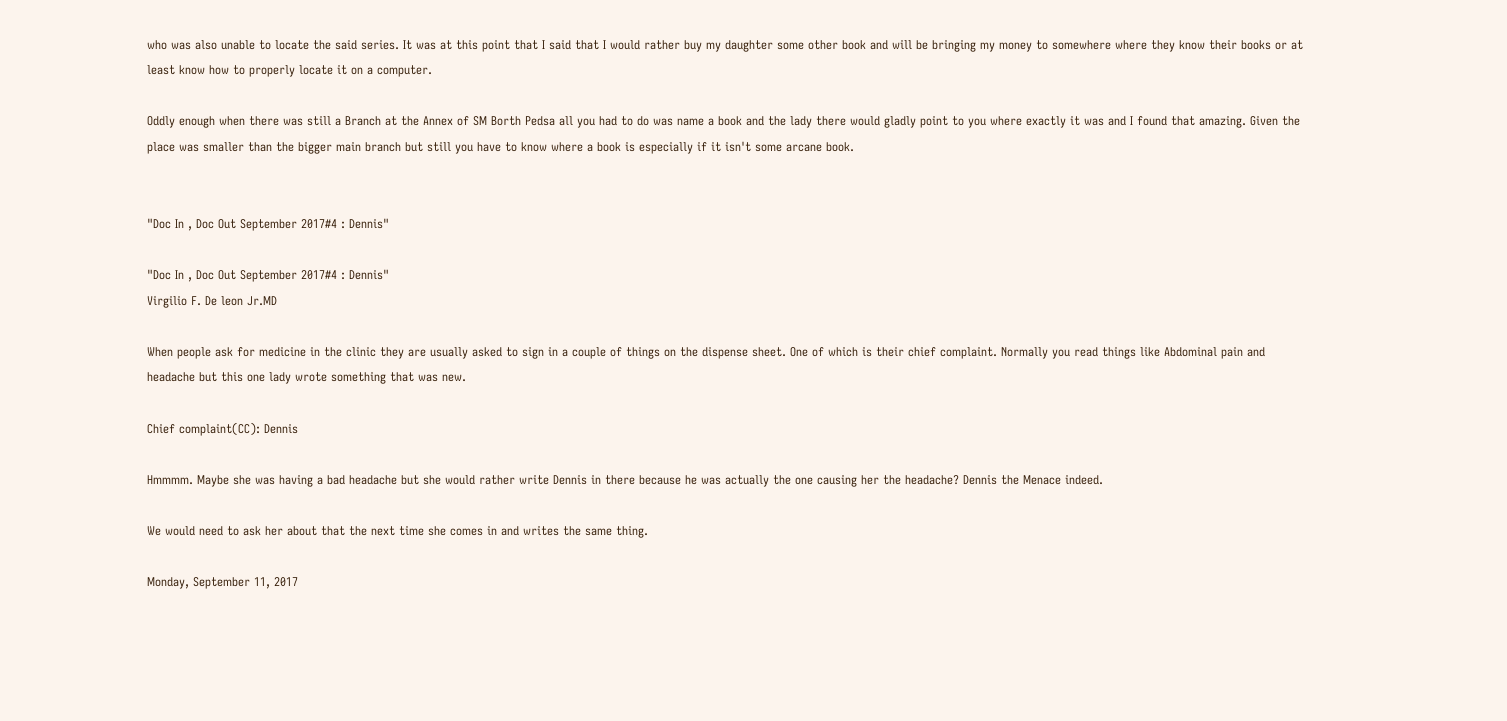who was also unable to locate the said series. It was at this point that I said that I would rather buy my daughter some other book and will be bringing my money to somewhere where they know their books or at least know how to properly locate it on a computer.

Oddly enough when there was still a Branch at the Annex of SM Borth Pedsa all you had to do was name a book and the lady there would gladly point to you where exactly it was and I found that amazing. Given the place was smaller than the bigger main branch but still you have to know where a book is especially if it isn't some arcane book.


"Doc In , Doc Out September 2017#4 : Dennis"

"Doc In , Doc Out September 2017#4 : Dennis"
Virgilio F. De leon Jr.MD

When people ask for medicine in the clinic they are usually asked to sign in a couple of things on the dispense sheet. One of which is their chief complaint. Normally you read things like Abdominal pain and headache but this one lady wrote something that was new.

Chief complaint(CC): Dennis

Hmmmm. Maybe she was having a bad headache but she would rather write Dennis in there because he was actually the one causing her the headache? Dennis the Menace indeed.

We would need to ask her about that the next time she comes in and writes the same thing.

Monday, September 11, 2017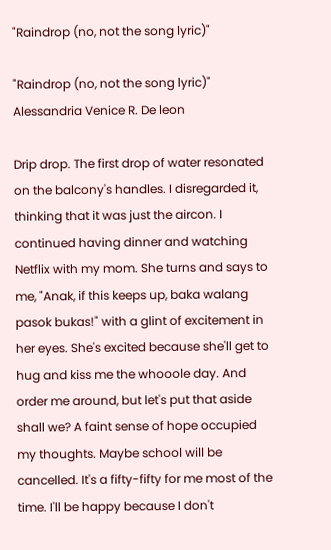"Raindrop (no, not the song lyric)"

"Raindrop (no, not the song lyric)"
Alessandria Venice R. De leon

Drip drop. The first drop of water resonated on the balcony's handles. I disregarded it, thinking that it was just the aircon. I continued having dinner and watching Netflix with my mom. She turns and says to me, "Anak, if this keeps up, baka walang pasok bukas!" with a glint of excitement in her eyes. She's excited because she'll get to hug and kiss me the whooole day. And order me around, but let's put that aside shall we? A faint sense of hope occupied my thoughts. Maybe school will be cancelled. It's a fifty-fifty for me most of the time. I'll be happy because I don't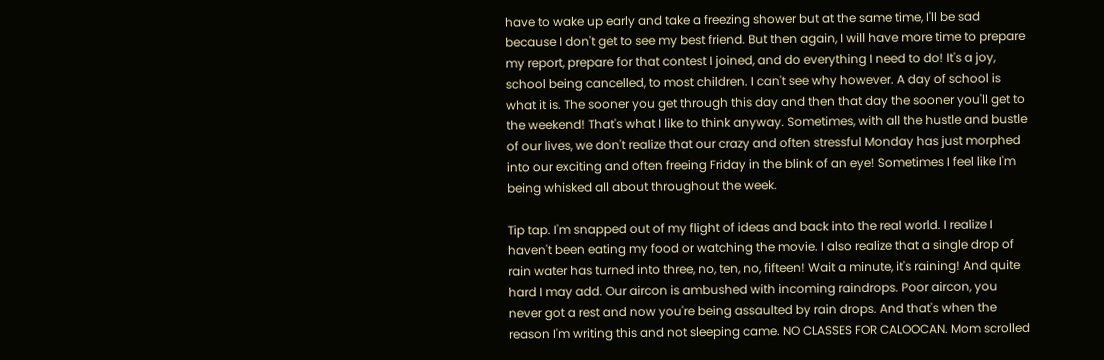have to wake up early and take a freezing shower but at the same time, I'll be sad because I don't get to see my best friend. But then again, I will have more time to prepare my report, prepare for that contest I joined, and do everything I need to do! It's a joy, school being cancelled, to most children. I can't see why however. A day of school is what it is. The sooner you get through this day and then that day the sooner you'll get to the weekend! That's what I like to think anyway. Sometimes, with all the hustle and bustle of our lives, we don't realize that our crazy and often stressful Monday has just morphed into our exciting and often freeing Friday in the blink of an eye! Sometimes I feel like I'm being whisked all about throughout the week.

Tip tap. I'm snapped out of my flight of ideas and back into the real world. I realize I haven't been eating my food or watching the movie. I also realize that a single drop of rain water has turned into three, no, ten, no, fifteen! Wait a minute, it's raining! And quite hard I may add. Our aircon is ambushed with incoming raindrops. Poor aircon, you never got a rest and now you're being assaulted by rain drops. And that's when the reason I'm writing this and not sleeping came. NO CLASSES FOR CALOOCAN. Mom scrolled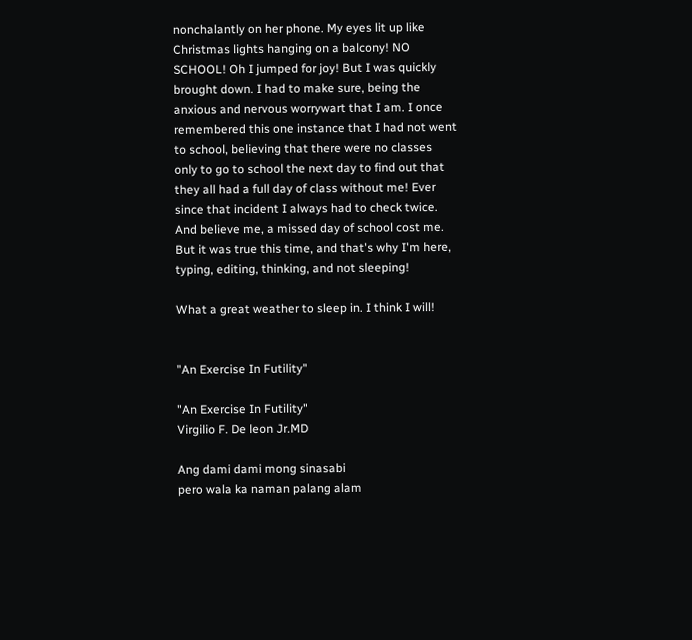nonchalantly on her phone. My eyes lit up like Christmas lights hanging on a balcony! NO SCHOOL! Oh I jumped for joy! But I was quickly brought down. I had to make sure, being the anxious and nervous worrywart that I am. I once remembered this one instance that I had not went to school, believing that there were no classes only to go to school the next day to find out that they all had a full day of class without me! Ever since that incident I always had to check twice. And believe me, a missed day of school cost me. But it was true this time, and that's why I'm here, typing, editing, thinking, and not sleeping!

What a great weather to sleep in. I think I will!


"An Exercise In Futility"

"An Exercise In Futility"
Virgilio F. De leon Jr.MD

Ang dami dami mong sinasabi
pero wala ka naman palang alam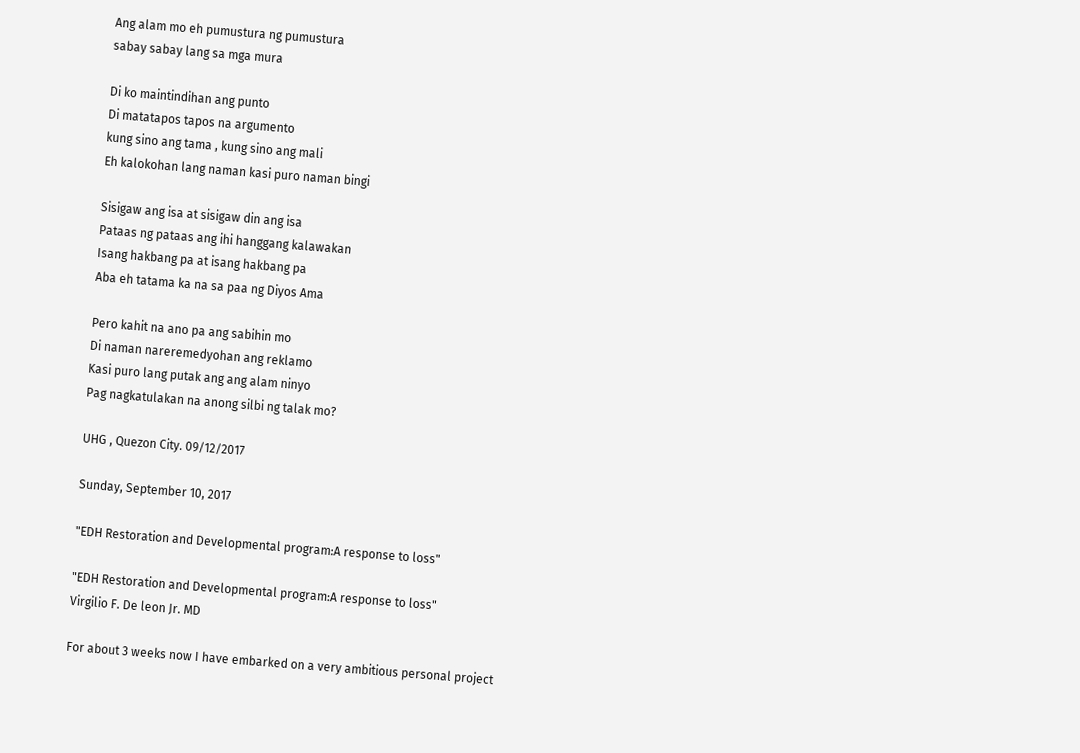Ang alam mo eh pumustura ng pumustura
sabay sabay lang sa mga mura

Di ko maintindihan ang punto
Di matatapos tapos na argumento
kung sino ang tama , kung sino ang mali
Eh kalokohan lang naman kasi puro naman bingi

Sisigaw ang isa at sisigaw din ang isa
Pataas ng pataas ang ihi hanggang kalawakan
Isang hakbang pa at isang hakbang pa
Aba eh tatama ka na sa paa ng Diyos Ama

Pero kahit na ano pa ang sabihin mo
Di naman nareremedyohan ang reklamo
Kasi puro lang putak ang ang alam ninyo
Pag nagkatulakan na anong silbi ng talak mo?

UHG , Quezon City. 09/12/2017

Sunday, September 10, 2017

"EDH Restoration and Developmental program:A response to loss"

"EDH Restoration and Developmental program:A response to loss"
Virgilio F. De leon Jr. MD

For about 3 weeks now I have embarked on a very ambitious personal project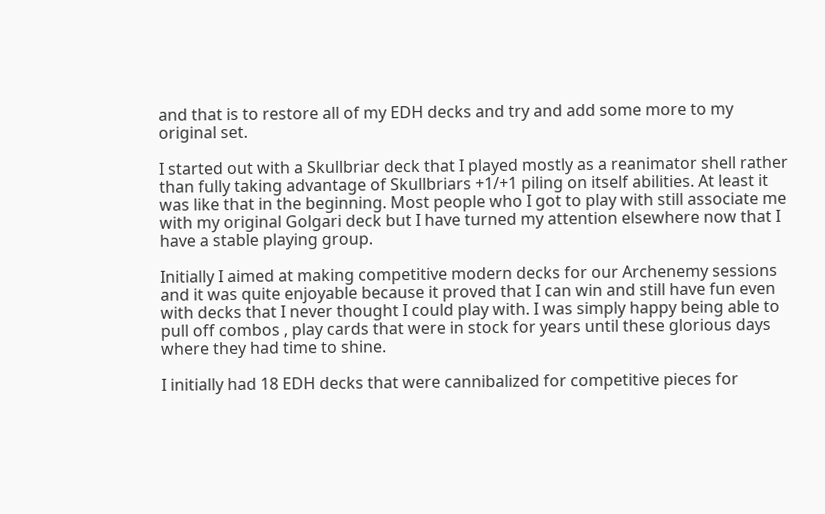and that is to restore all of my EDH decks and try and add some more to my original set.

I started out with a Skullbriar deck that I played mostly as a reanimator shell rather than fully taking advantage of Skullbriars +1/+1 piling on itself abilities. At least it was like that in the beginning. Most people who I got to play with still associate me with my original Golgari deck but I have turned my attention elsewhere now that I have a stable playing group.

Initially I aimed at making competitive modern decks for our Archenemy sessions and it was quite enjoyable because it proved that I can win and still have fun even with decks that I never thought I could play with. I was simply happy being able to pull off combos , play cards that were in stock for years until these glorious days where they had time to shine.

I initially had 18 EDH decks that were cannibalized for competitive pieces for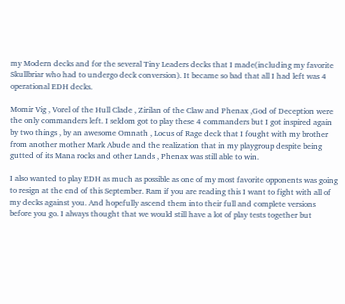my Modern decks and for the several Tiny Leaders decks that I made(including my favorite Skullbriar who had to undergo deck conversion). It became so bad that all I had left was 4 operational EDH decks.

Momir Vig , Vorel of the Hull Clade , Zirilan of the Claw and Phenax ,God of Deception were the only commanders left. I seldom got to play these 4 commanders but I got inspired again by two things , by an awesome Omnath , Locus of Rage deck that I fought with my brother from another mother Mark Abude and the realization that in my playgroup despite being gutted of its Mana rocks and other Lands , Phenax was still able to win.

I also wanted to play EDH as much as possible as one of my most favorite opponents was going to resign at the end of this September. Ram if you are reading this I want to fight with all of my decks against you. And hopefully ascend them into their full and complete versions before you go. I always thought that we would still have a lot of play tests together but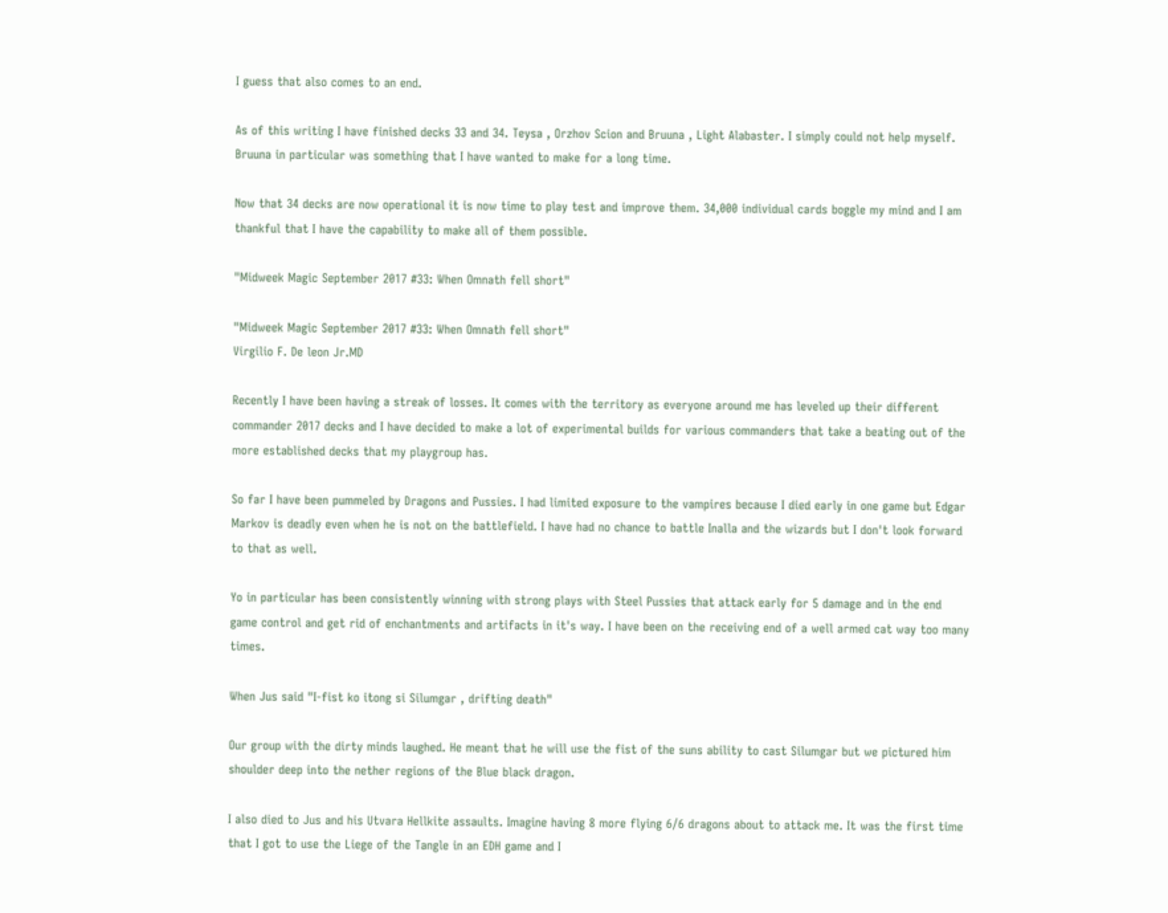I guess that also comes to an end.

As of this writing I have finished decks 33 and 34. Teysa , Orzhov Scion and Bruuna , Light Alabaster. I simply could not help myself. Bruuna in particular was something that I have wanted to make for a long time.

Now that 34 decks are now operational it is now time to play test and improve them. 34,000 individual cards boggle my mind and I am thankful that I have the capability to make all of them possible.

"Midweek Magic September 2017 #33: When Omnath fell short"

"Midweek Magic September 2017 #33: When Omnath fell short"
Virgilio F. De leon Jr.MD

Recently I have been having a streak of losses. It comes with the territory as everyone around me has leveled up their different commander 2017 decks and I have decided to make a lot of experimental builds for various commanders that take a beating out of the more established decks that my playgroup has.

So far I have been pummeled by Dragons and Pussies. I had limited exposure to the vampires because I died early in one game but Edgar Markov is deadly even when he is not on the battlefield. I have had no chance to battle Inalla and the wizards but I don't look forward to that as well.

Yo in particular has been consistently winning with strong plays with Steel Pussies that attack early for 5 damage and in the end game control and get rid of enchantments and artifacts in it's way. I have been on the receiving end of a well armed cat way too many times.

When Jus said "I-fist ko itong si Silumgar , drifting death"

Our group with the dirty minds laughed. He meant that he will use the fist of the suns ability to cast Silumgar but we pictured him shoulder deep into the nether regions of the Blue black dragon.

I also died to Jus and his Utvara Hellkite assaults. Imagine having 8 more flying 6/6 dragons about to attack me. It was the first time that I got to use the Liege of the Tangle in an EDH game and I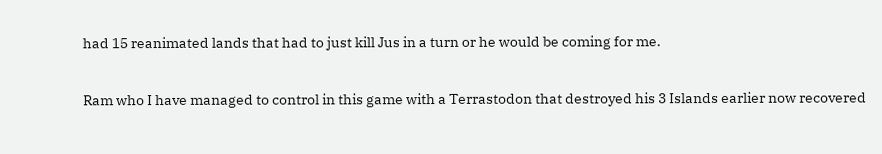had 15 reanimated lands that had to just kill Jus in a turn or he would be coming for me.

Ram who I have managed to control in this game with a Terrastodon that destroyed his 3 Islands earlier now recovered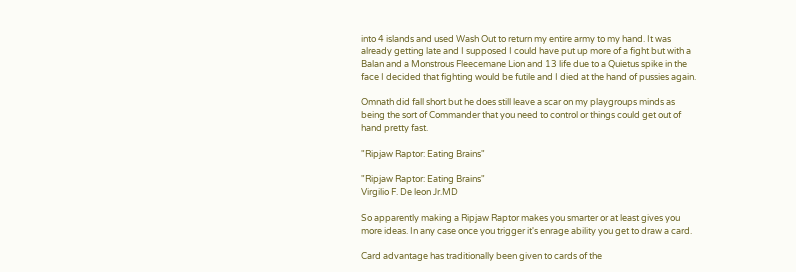into 4 islands and used Wash Out to return my entire army to my hand. It was already getting late and I supposed I could have put up more of a fight but with a Balan and a Monstrous Fleecemane Lion and 13 life due to a Quietus spike in the face I decided that fighting would be futile and I died at the hand of pussies again.

Omnath did fall short but he does still leave a scar on my playgroups minds as being the sort of Commander that you need to control or things could get out of hand pretty fast.

"Ripjaw Raptor: Eating Brains"

"Ripjaw Raptor: Eating Brains"
Virgilio F. De leon Jr.MD

So apparently making a Ripjaw Raptor makes you smarter or at least gives you more ideas. In any case once you trigger it's enrage ability you get to draw a card.

Card advantage has traditionally been given to cards of the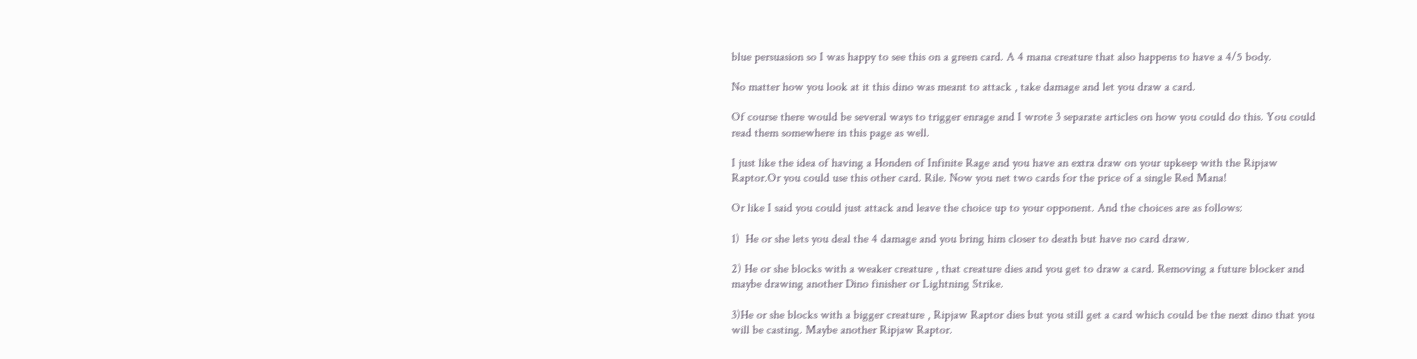blue persuasion so I was happy to see this on a green card. A 4 mana creature that also happens to have a 4/5 body.

No matter how you look at it this dino was meant to attack , take damage and let you draw a card.

Of course there would be several ways to trigger enrage and I wrote 3 separate articles on how you could do this. You could read them somewhere in this page as well.

I just like the idea of having a Honden of Infinite Rage and you have an extra draw on your upkeep with the Ripjaw Raptor.Or you could use this other card. Rile. Now you net two cards for the price of a single Red Mana!

Or like I said you could just attack and leave the choice up to your opponent. And the choices are as follows:

1)  He or she lets you deal the 4 damage and you bring him closer to death but have no card draw.

2) He or she blocks with a weaker creature , that creature dies and you get to draw a card. Removing a future blocker and maybe drawing another Dino finisher or Lightning Strike.

3)He or she blocks with a bigger creature , Ripjaw Raptor dies but you still get a card which could be the next dino that you will be casting. Maybe another Ripjaw Raptor.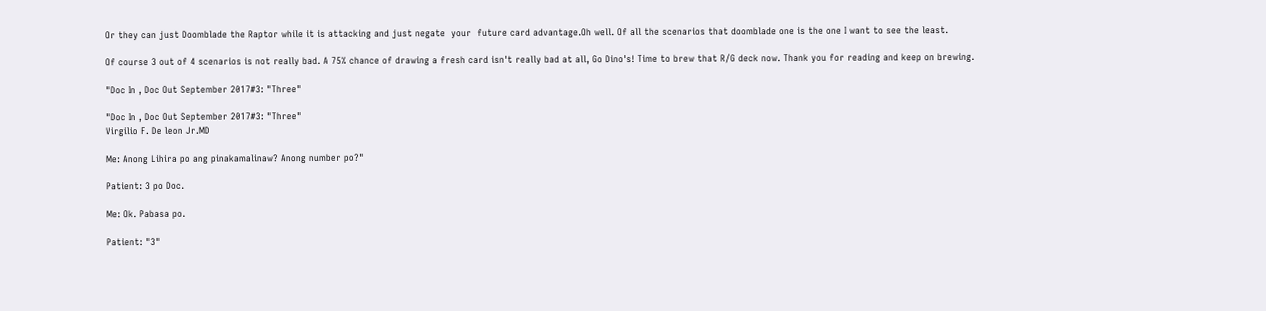Or they can just Doomblade the Raptor while it is attacking and just negate  your  future card advantage.Oh well. Of all the scenarios that doomblade one is the one I want to see the least.

Of course 3 out of 4 scenarios is not really bad. A 75% chance of drawing a fresh card isn't really bad at all, Go Dino's! Time to brew that R/G deck now. Thank you for reading and keep on brewing.

"Doc In , Doc Out September 2017#3: "Three"

"Doc In , Doc Out September 2017#3: "Three"
Virgilio F. De leon Jr.MD

Me: Anong Lihira po ang pinakamalinaw? Anong number po?"

Patient: 3 po Doc.

Me: Ok. Pabasa po.

Patient: "3"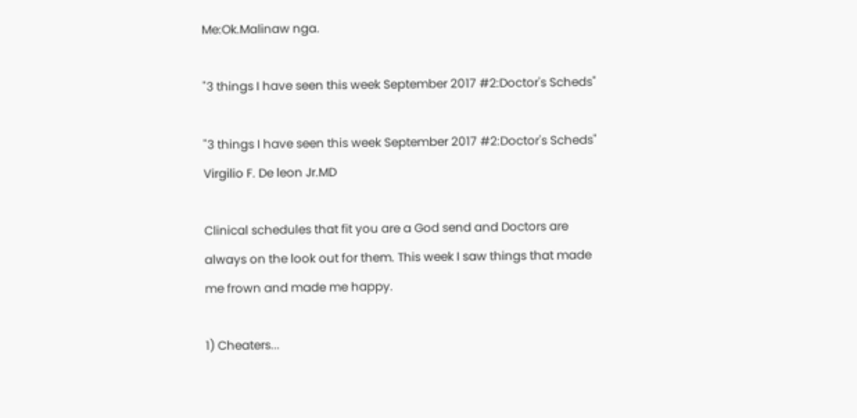Me:Ok.Malinaw nga.

"3 things I have seen this week September 2017 #2:Doctor's Scheds"

"3 things I have seen this week September 2017 #2:Doctor's Scheds"
Virgilio F. De leon Jr.MD

Clinical schedules that fit you are a God send and Doctors are always on the look out for them. This week I saw things that made me frown and made me happy.

1) Cheaters...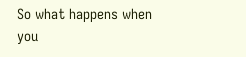So what happens when you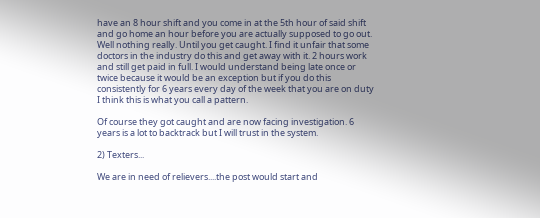have an 8 hour shift and you come in at the 5th hour of said shift and go home an hour before you are actually supposed to go out. Well nothing really. Until you get caught. I find it unfair that some doctors in the industry do this and get away with it. 2 hours work and still get paid in full. I would understand being late once or twice because it would be an exception but if you do this consistently for 6 years every day of the week that you are on duty I think this is what you call a pattern.

Of course they got caught and are now facing investigation. 6 years is a lot to backtrack but I will trust in the system.

2) Texters...

We are in need of relievers....the post would start and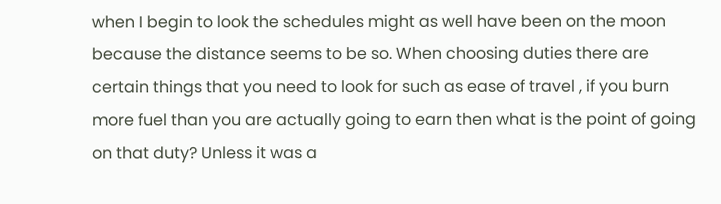when I begin to look the schedules might as well have been on the moon because the distance seems to be so. When choosing duties there are certain things that you need to look for such as ease of travel , if you burn more fuel than you are actually going to earn then what is the point of going on that duty? Unless it was a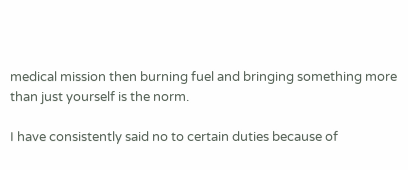medical mission then burning fuel and bringing something more than just yourself is the norm.

I have consistently said no to certain duties because of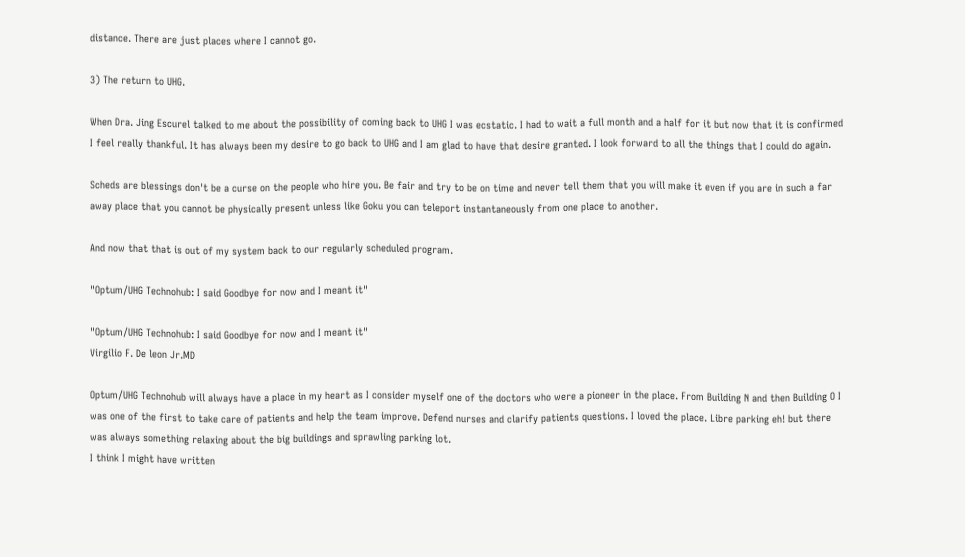distance. There are just places where I cannot go.

3) The return to UHG.

When Dra. Jing Escurel talked to me about the possibility of coming back to UHG I was ecstatic. I had to wait a full month and a half for it but now that it is confirmed I feel really thankful. It has always been my desire to go back to UHG and I am glad to have that desire granted. I look forward to all the things that I could do again.

Scheds are blessings don't be a curse on the people who hire you. Be fair and try to be on time and never tell them that you will make it even if you are in such a far away place that you cannot be physically present unless like Goku you can teleport instantaneously from one place to another.

And now that that is out of my system back to our regularly scheduled program.

"Optum/UHG Technohub: I said Goodbye for now and I meant it"

"Optum/UHG Technohub: I said Goodbye for now and I meant it"
Virgilio F. De leon Jr.MD

Optum/UHG Technohub will always have a place in my heart as I consider myself one of the doctors who were a pioneer in the place. From Building N and then Building O I was one of the first to take care of patients and help the team improve. Defend nurses and clarify patients questions. I loved the place. Libre parking eh! but there was always something relaxing about the big buildings and sprawling parking lot.
I think I might have written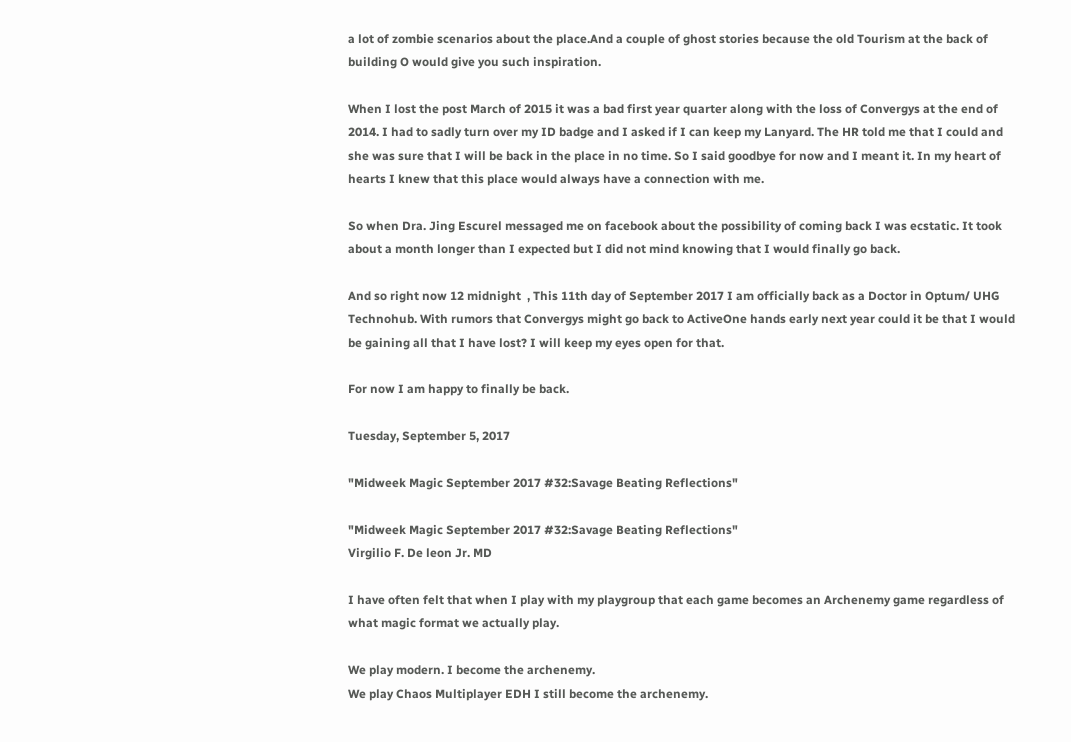a lot of zombie scenarios about the place.And a couple of ghost stories because the old Tourism at the back of building O would give you such inspiration.

When I lost the post March of 2015 it was a bad first year quarter along with the loss of Convergys at the end of 2014. I had to sadly turn over my ID badge and I asked if I can keep my Lanyard. The HR told me that I could and she was sure that I will be back in the place in no time. So I said goodbye for now and I meant it. In my heart of hearts I knew that this place would always have a connection with me.

So when Dra. Jing Escurel messaged me on facebook about the possibility of coming back I was ecstatic. It took about a month longer than I expected but I did not mind knowing that I would finally go back.

And so right now 12 midnight  , This 11th day of September 2017 I am officially back as a Doctor in Optum/ UHG Technohub. With rumors that Convergys might go back to ActiveOne hands early next year could it be that I would be gaining all that I have lost? I will keep my eyes open for that.

For now I am happy to finally be back.

Tuesday, September 5, 2017

"Midweek Magic September 2017 #32:Savage Beating Reflections"

"Midweek Magic September 2017 #32:Savage Beating Reflections"
Virgilio F. De leon Jr. MD

I have often felt that when I play with my playgroup that each game becomes an Archenemy game regardless of what magic format we actually play.

We play modern. I become the archenemy.
We play Chaos Multiplayer EDH I still become the archenemy.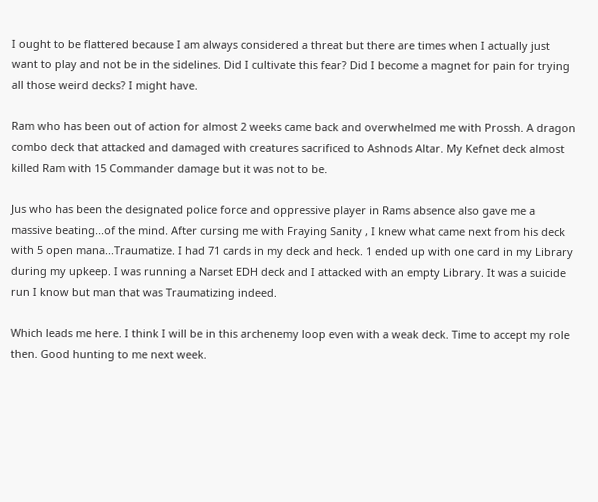I ought to be flattered because I am always considered a threat but there are times when I actually just want to play and not be in the sidelines. Did I cultivate this fear? Did I become a magnet for pain for trying all those weird decks? I might have.

Ram who has been out of action for almost 2 weeks came back and overwhelmed me with Prossh. A dragon combo deck that attacked and damaged with creatures sacrificed to Ashnods Altar. My Kefnet deck almost killed Ram with 15 Commander damage but it was not to be.

Jus who has been the designated police force and oppressive player in Rams absence also gave me a massive beating...of the mind. After cursing me with Fraying Sanity , I knew what came next from his deck with 5 open mana...Traumatize. I had 71 cards in my deck and heck. 1 ended up with one card in my Library during my upkeep. I was running a Narset EDH deck and I attacked with an empty Library. It was a suicide run I know but man that was Traumatizing indeed.

Which leads me here. I think I will be in this archenemy loop even with a weak deck. Time to accept my role then. Good hunting to me next week.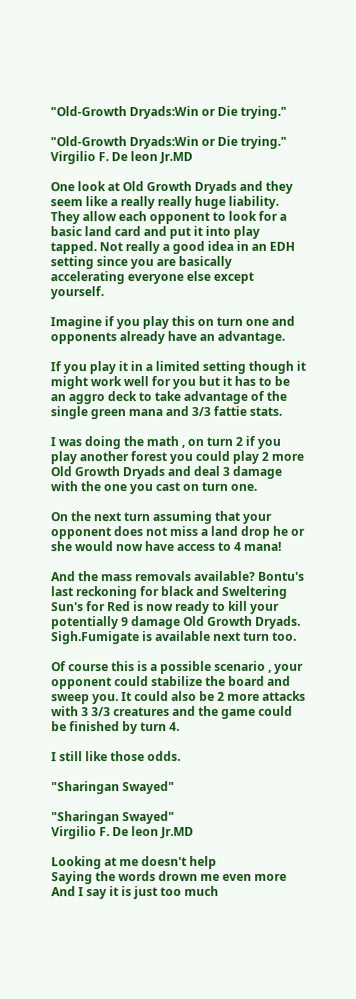"Old-Growth Dryads:Win or Die trying."

"Old-Growth Dryads:Win or Die trying."
Virgilio F. De leon Jr.MD

One look at Old Growth Dryads and they seem like a really really huge liability. They allow each opponent to look for a basic land card and put it into play tapped. Not really a good idea in an EDH setting since you are basically accelerating everyone else except yourself.

Imagine if you play this on turn one and opponents already have an advantage.

If you play it in a limited setting though it might work well for you but it has to be an aggro deck to take advantage of the single green mana and 3/3 fattie stats.

I was doing the math , on turn 2 if you play another forest you could play 2 more Old Growth Dryads and deal 3 damage with the one you cast on turn one.

On the next turn assuming that your opponent does not miss a land drop he or she would now have access to 4 mana!

And the mass removals available? Bontu's last reckoning for black and Sweltering Sun's for Red is now ready to kill your potentially 9 damage Old Growth Dryads. Sigh.Fumigate is available next turn too.

Of course this is a possible scenario , your opponent could stabilize the board and sweep you. It could also be 2 more attacks with 3 3/3 creatures and the game could be finished by turn 4.

I still like those odds.

"Sharingan Swayed"

"Sharingan Swayed"
Virgilio F. De leon Jr.MD

Looking at me doesn't help
Saying the words drown me even more
And I say it is just too much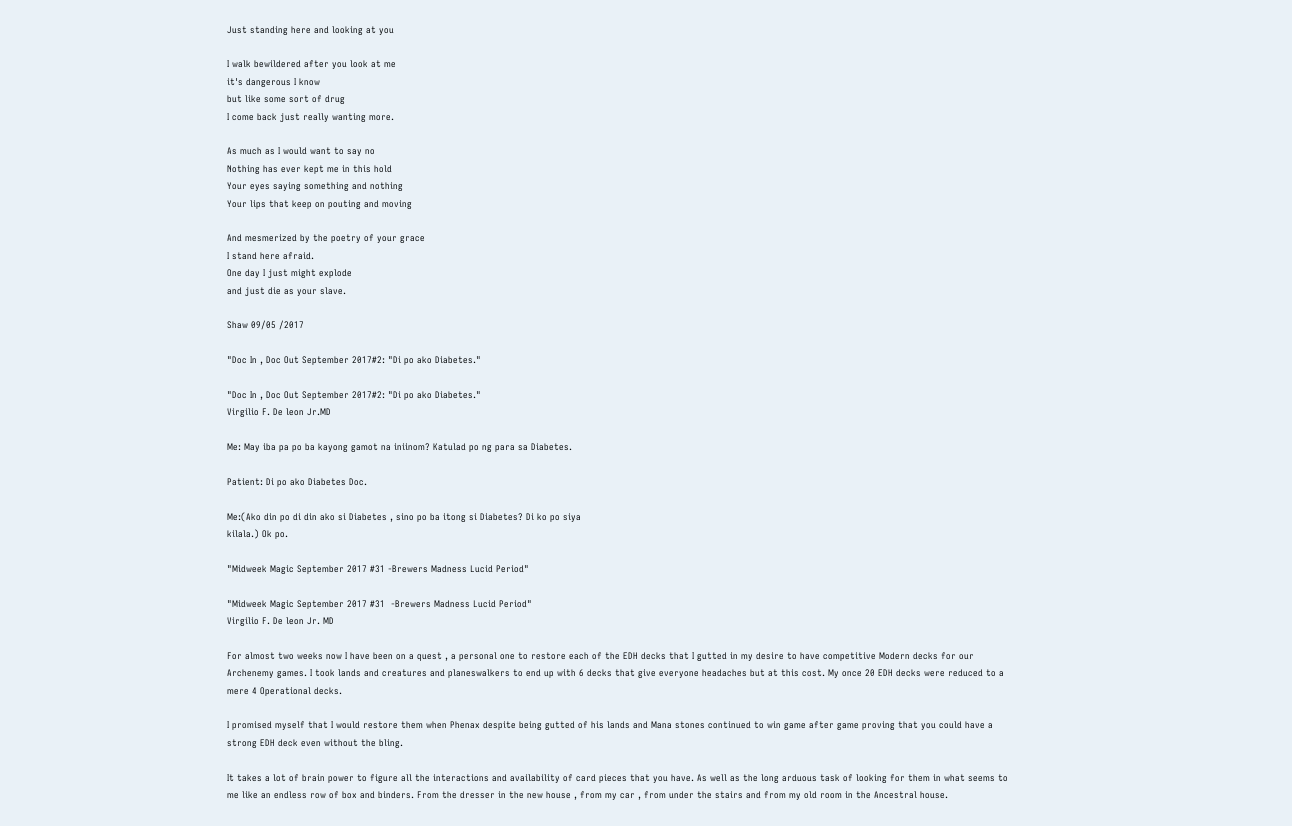Just standing here and looking at you

I walk bewildered after you look at me
it's dangerous I know
but like some sort of drug
I come back just really wanting more.

As much as I would want to say no
Nothing has ever kept me in this hold
Your eyes saying something and nothing
Your lips that keep on pouting and moving

And mesmerized by the poetry of your grace
I stand here afraid.
One day I just might explode
and just die as your slave.

Shaw 09/05 /2017

"Doc In , Doc Out September 2017#2: "Di po ako Diabetes."

"Doc In , Doc Out September 2017#2: "Di po ako Diabetes."
Virgilio F. De leon Jr.MD

Me: May iba pa po ba kayong gamot na iniinom? Katulad po ng para sa Diabetes.

Patient: Di po ako Diabetes Doc.

Me:(Ako din po di din ako si Diabetes , sino po ba itong si Diabetes? Di ko po siya
kilala.) Ok po.

"Midweek Magic September 2017 #31 -Brewers Madness Lucid Period"

"Midweek Magic September 2017 #31  -Brewers Madness Lucid Period"
Virgilio F. De leon Jr. MD

For almost two weeks now I have been on a quest , a personal one to restore each of the EDH decks that I gutted in my desire to have competitive Modern decks for our Archenemy games. I took lands and creatures and planeswalkers to end up with 6 decks that give everyone headaches but at this cost. My once 20 EDH decks were reduced to a mere 4 Operational decks.

I promised myself that I would restore them when Phenax despite being gutted of his lands and Mana stones continued to win game after game proving that you could have a strong EDH deck even without the bling.

It takes a lot of brain power to figure all the interactions and availability of card pieces that you have. As well as the long arduous task of looking for them in what seems to me like an endless row of box and binders. From the dresser in the new house , from my car , from under the stairs and from my old room in the Ancestral house.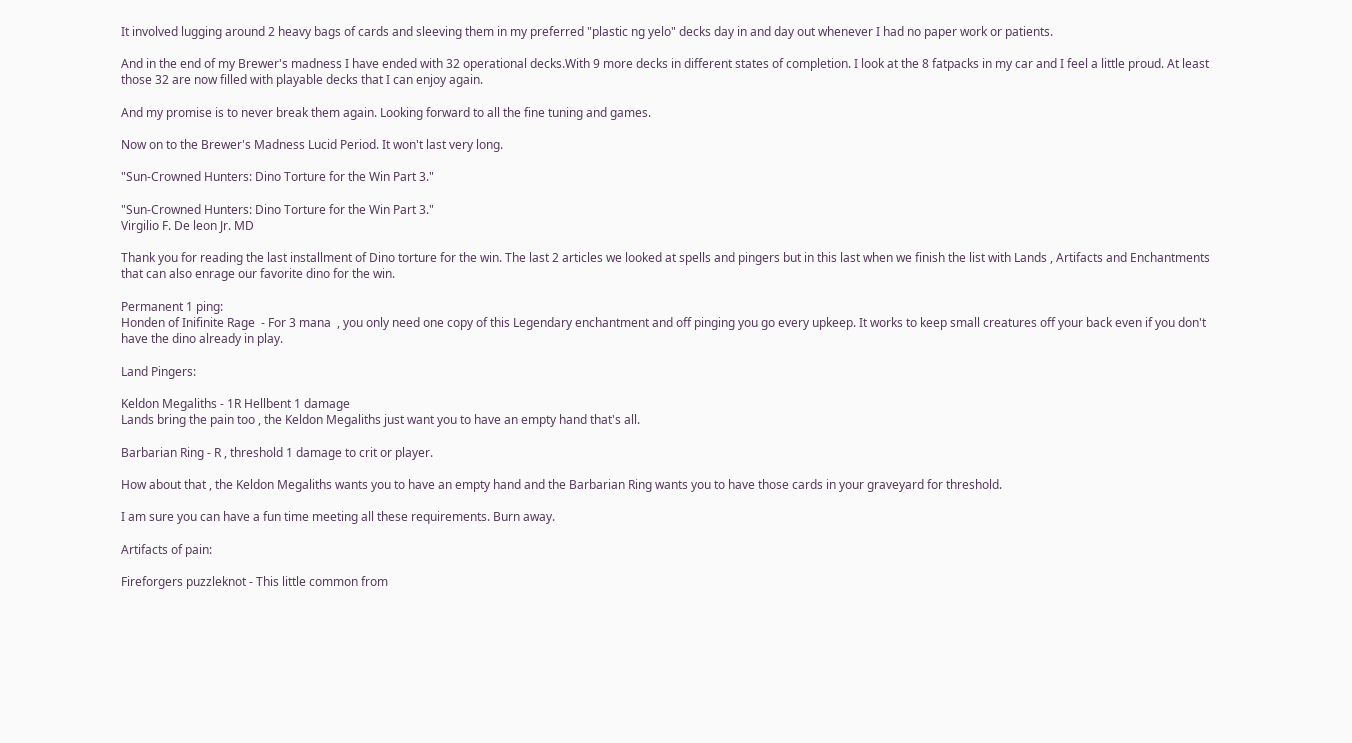It involved lugging around 2 heavy bags of cards and sleeving them in my preferred "plastic ng yelo" decks day in and day out whenever I had no paper work or patients.

And in the end of my Brewer's madness I have ended with 32 operational decks.With 9 more decks in different states of completion. I look at the 8 fatpacks in my car and I feel a little proud. At least those 32 are now filled with playable decks that I can enjoy again.

And my promise is to never break them again. Looking forward to all the fine tuning and games.

Now on to the Brewer's Madness Lucid Period. It won't last very long.

"Sun-Crowned Hunters: Dino Torture for the Win Part 3."

"Sun-Crowned Hunters: Dino Torture for the Win Part 3."
Virgilio F. De leon Jr. MD

Thank you for reading the last installment of Dino torture for the win. The last 2 articles we looked at spells and pingers but in this last when we finish the list with Lands , Artifacts and Enchantments that can also enrage our favorite dino for the win.

Permanent 1 ping:
Honden of Inifinite Rage  - For 3 mana  , you only need one copy of this Legendary enchantment and off pinging you go every upkeep. It works to keep small creatures off your back even if you don't have the dino already in play.

Land Pingers:

Keldon Megaliths - 1R Hellbent 1 damage
Lands bring the pain too , the Keldon Megaliths just want you to have an empty hand that's all.

Barbarian Ring - R , threshold 1 damage to crit or player.

How about that , the Keldon Megaliths wants you to have an empty hand and the Barbarian Ring wants you to have those cards in your graveyard for threshold.

I am sure you can have a fun time meeting all these requirements. Burn away.

Artifacts of pain:

Fireforgers puzzleknot - This little common from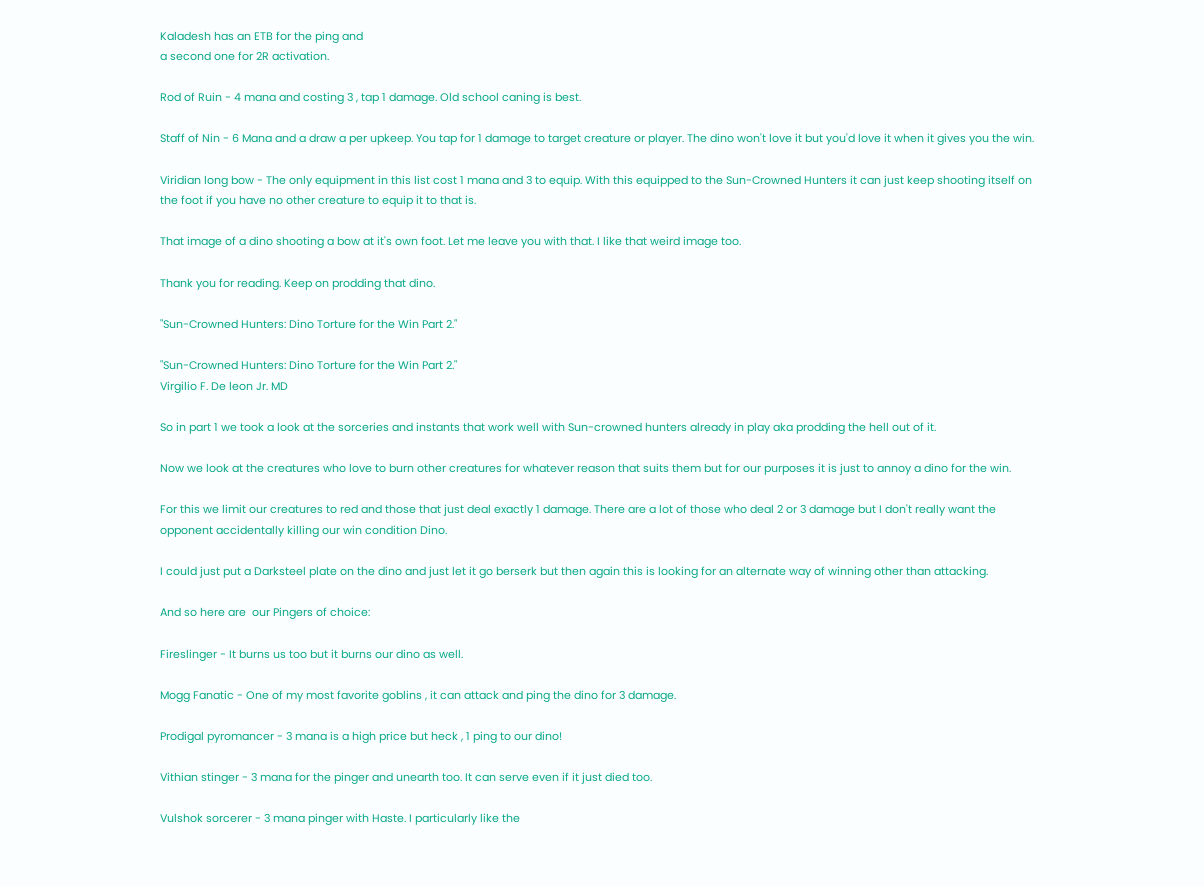Kaladesh has an ETB for the ping and
a second one for 2R activation.

Rod of Ruin - 4 mana and costing 3 , tap 1 damage. Old school caning is best.

Staff of Nin - 6 Mana and a draw a per upkeep. You tap for 1 damage to target creature or player. The dino won't love it but you'd love it when it gives you the win.

Viridian long bow - The only equipment in this list cost 1 mana and 3 to equip. With this equipped to the Sun-Crowned Hunters it can just keep shooting itself on the foot if you have no other creature to equip it to that is.

That image of a dino shooting a bow at it's own foot. Let me leave you with that. I like that weird image too.

Thank you for reading. Keep on prodding that dino.

"Sun-Crowned Hunters: Dino Torture for the Win Part 2."

"Sun-Crowned Hunters: Dino Torture for the Win Part 2."
Virgilio F. De leon Jr. MD

So in part 1 we took a look at the sorceries and instants that work well with Sun-crowned hunters already in play aka prodding the hell out of it.

Now we look at the creatures who love to burn other creatures for whatever reason that suits them but for our purposes it is just to annoy a dino for the win.

For this we limit our creatures to red and those that just deal exactly 1 damage. There are a lot of those who deal 2 or 3 damage but I don't really want the opponent accidentally killing our win condition Dino.

I could just put a Darksteel plate on the dino and just let it go berserk but then again this is looking for an alternate way of winning other than attacking.

And so here are  our Pingers of choice:

Fireslinger - It burns us too but it burns our dino as well.

Mogg Fanatic - One of my most favorite goblins , it can attack and ping the dino for 3 damage.

Prodigal pyromancer - 3 mana is a high price but heck , 1 ping to our dino!

Vithian stinger - 3 mana for the pinger and unearth too. It can serve even if it just died too.

Vulshok sorcerer - 3 mana pinger with Haste. I particularly like the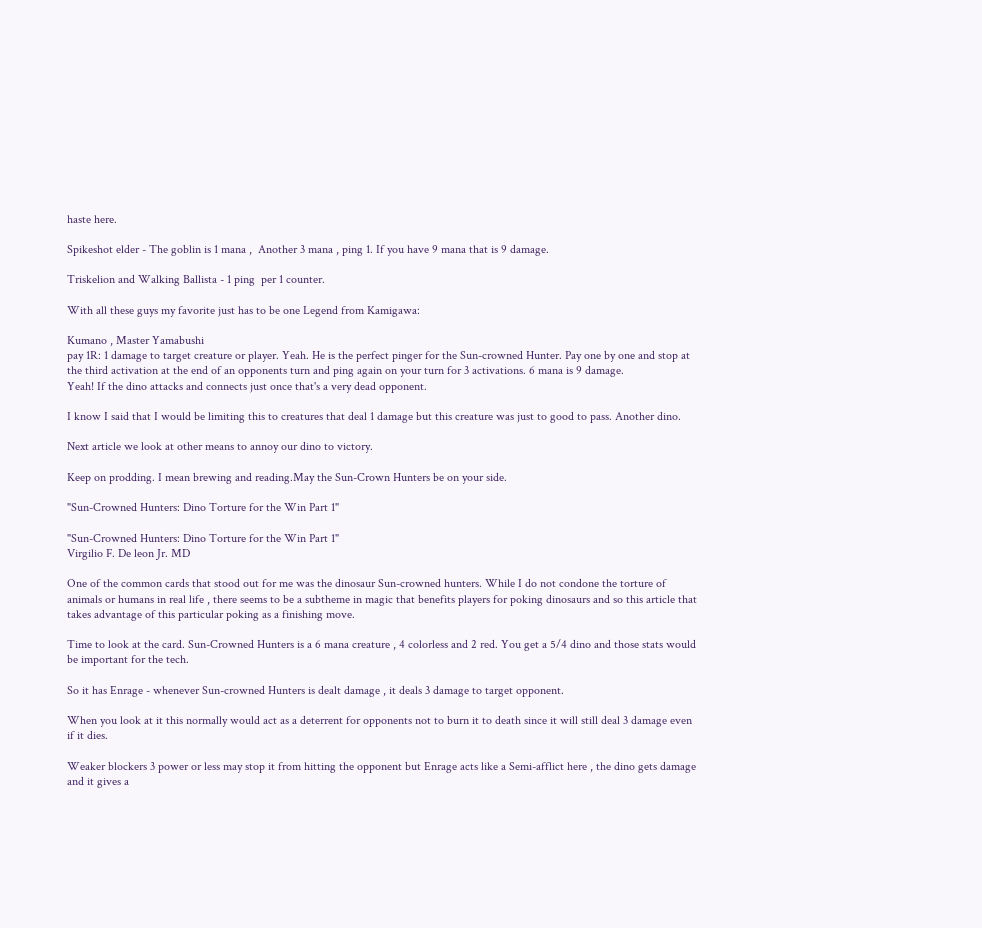haste here.

Spikeshot elder - The goblin is 1 mana ,  Another 3 mana , ping 1. If you have 9 mana that is 9 damage.

Triskelion and Walking Ballista - 1 ping  per 1 counter.

With all these guys my favorite just has to be one Legend from Kamigawa:

Kumano , Master Yamabushi
pay 1R: 1 damage to target creature or player. Yeah. He is the perfect pinger for the Sun-crowned Hunter. Pay one by one and stop at the third activation at the end of an opponents turn and ping again on your turn for 3 activations. 6 mana is 9 damage.
Yeah! If the dino attacks and connects just once that's a very dead opponent.

I know I said that I would be limiting this to creatures that deal 1 damage but this creature was just to good to pass. Another dino.

Next article we look at other means to annoy our dino to victory.

Keep on prodding. I mean brewing and reading.May the Sun-Crown Hunters be on your side.

"Sun-Crowned Hunters: Dino Torture for the Win Part 1"

"Sun-Crowned Hunters: Dino Torture for the Win Part 1"
Virgilio F. De leon Jr. MD

One of the common cards that stood out for me was the dinosaur Sun-crowned hunters. While I do not condone the torture of animals or humans in real life , there seems to be a subtheme in magic that benefits players for poking dinosaurs and so this article that takes advantage of this particular poking as a finishing move.

Time to look at the card. Sun-Crowned Hunters is a 6 mana creature , 4 colorless and 2 red. You get a 5/4 dino and those stats would be important for the tech.

So it has Enrage - whenever Sun-crowned Hunters is dealt damage , it deals 3 damage to target opponent.

When you look at it this normally would act as a deterrent for opponents not to burn it to death since it will still deal 3 damage even if it dies.

Weaker blockers 3 power or less may stop it from hitting the opponent but Enrage acts like a Semi-afflict here , the dino gets damage and it gives a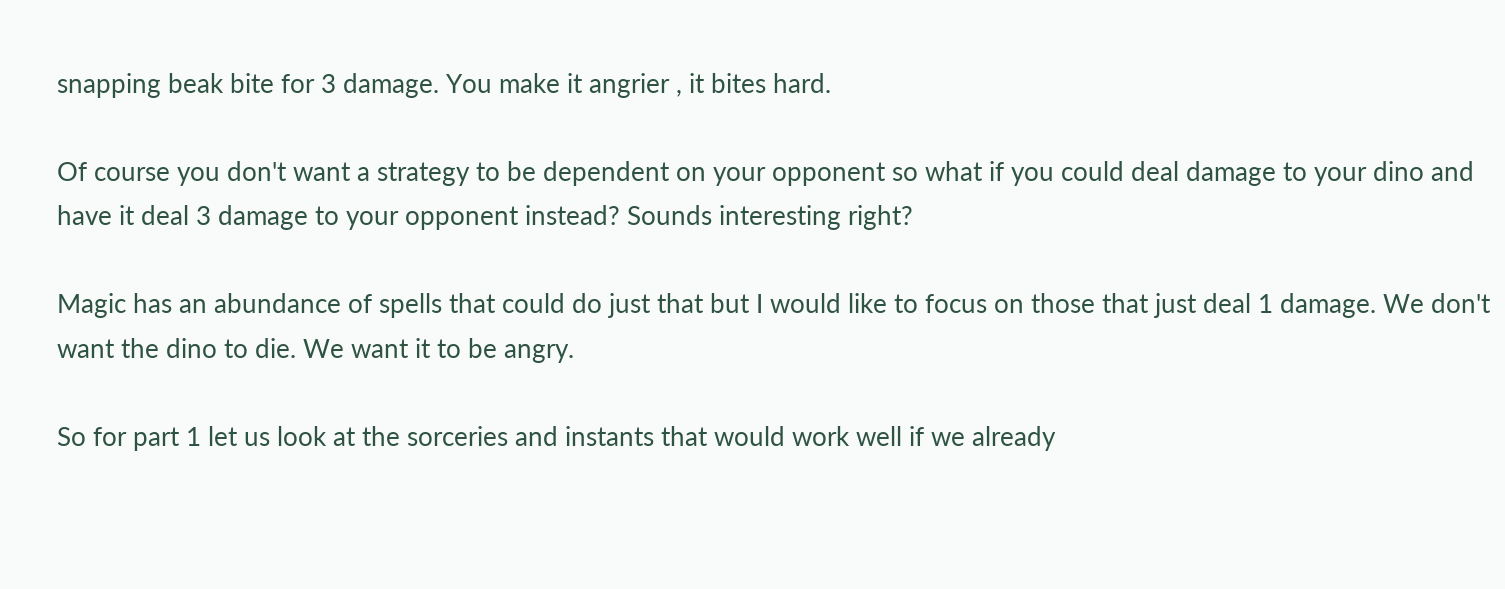snapping beak bite for 3 damage. You make it angrier , it bites hard.

Of course you don't want a strategy to be dependent on your opponent so what if you could deal damage to your dino and have it deal 3 damage to your opponent instead? Sounds interesting right?

Magic has an abundance of spells that could do just that but I would like to focus on those that just deal 1 damage. We don't want the dino to die. We want it to be angry.

So for part 1 let us look at the sorceries and instants that would work well if we already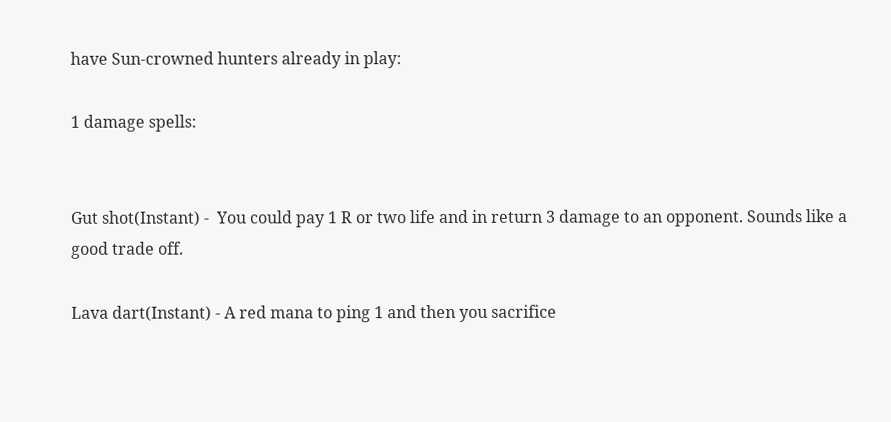have Sun-crowned hunters already in play:

1 damage spells:


Gut shot(Instant) -  You could pay 1 R or two life and in return 3 damage to an opponent. Sounds like a good trade off.

Lava dart(Instant) - A red mana to ping 1 and then you sacrifice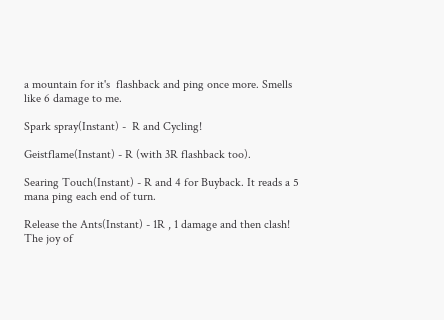a mountain for it's  flashback and ping once more. Smells like 6 damage to me.

Spark spray(Instant) -  R and Cycling!

Geistflame(Instant) - R (with 3R flashback too).

Searing Touch(Instant) - R and 4 for Buyback. It reads a 5 mana ping each end of turn.

Release the Ants(Instant) - 1R , 1 damage and then clash! The joy of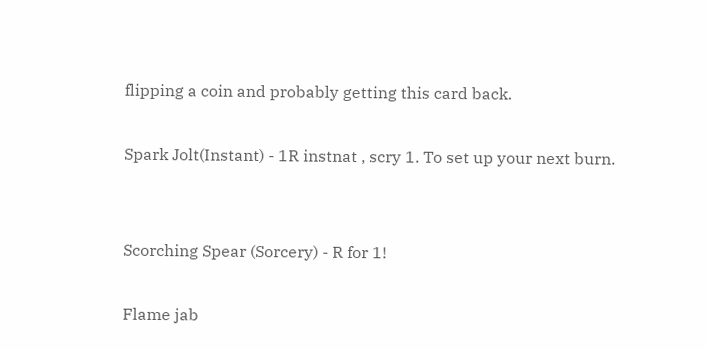flipping a coin and probably getting this card back.

Spark Jolt(Instant) - 1R instnat , scry 1. To set up your next burn.


Scorching Spear (Sorcery) - R for 1!

Flame jab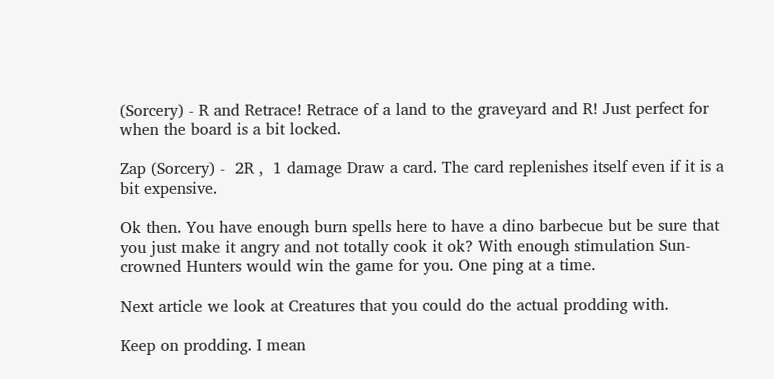(Sorcery) - R and Retrace! Retrace of a land to the graveyard and R! Just perfect for when the board is a bit locked.

Zap (Sorcery) -  2R ,  1 damage Draw a card. The card replenishes itself even if it is a bit expensive.

Ok then. You have enough burn spells here to have a dino barbecue but be sure that you just make it angry and not totally cook it ok? With enough stimulation Sun-crowned Hunters would win the game for you. One ping at a time.

Next article we look at Creatures that you could do the actual prodding with.

Keep on prodding. I mean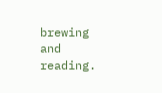brewing and reading.